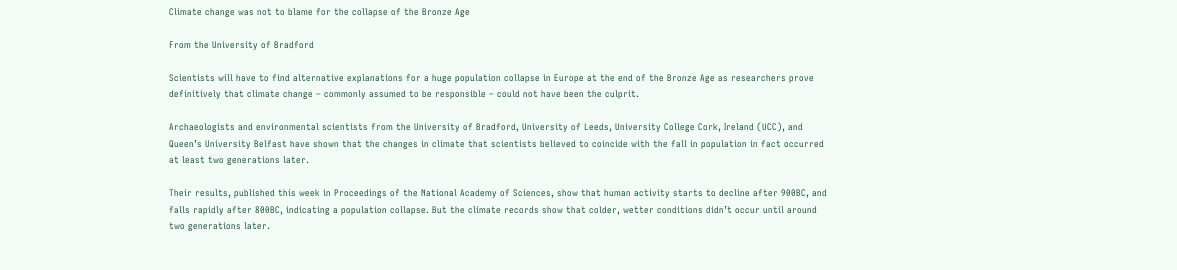Climate change was not to blame for the collapse of the Bronze Age

From the University of Bradford

Scientists will have to find alternative explanations for a huge population collapse in Europe at the end of the Bronze Age as researchers prove definitively that climate change – commonly assumed to be responsible – could not have been the culprit.

Archaeologists and environmental scientists from the University of Bradford, University of Leeds, University College Cork, Ireland (UCC), and Queen’s University Belfast have shown that the changes in climate that scientists believed to coincide with the fall in population in fact occurred at least two generations later.

Their results, published this week in Proceedings of the National Academy of Sciences, show that human activity starts to decline after 900BC, and falls rapidly after 800BC, indicating a population collapse. But the climate records show that colder, wetter conditions didn’t occur until around two generations later.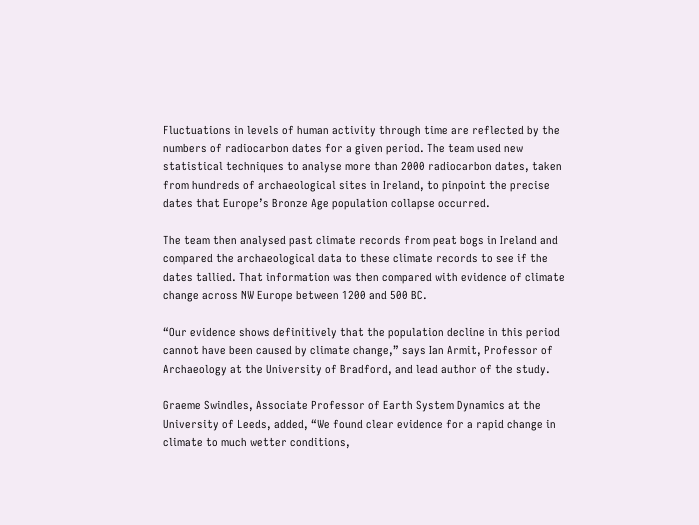Fluctuations in levels of human activity through time are reflected by the numbers of radiocarbon dates for a given period. The team used new statistical techniques to analyse more than 2000 radiocarbon dates, taken from hundreds of archaeological sites in Ireland, to pinpoint the precise dates that Europe’s Bronze Age population collapse occurred.

The team then analysed past climate records from peat bogs in Ireland and compared the archaeological data to these climate records to see if the dates tallied. That information was then compared with evidence of climate change across NW Europe between 1200 and 500 BC.

“Our evidence shows definitively that the population decline in this period cannot have been caused by climate change,” says Ian Armit, Professor of Archaeology at the University of Bradford, and lead author of the study.

Graeme Swindles, Associate Professor of Earth System Dynamics at the University of Leeds, added, “We found clear evidence for a rapid change in climate to much wetter conditions,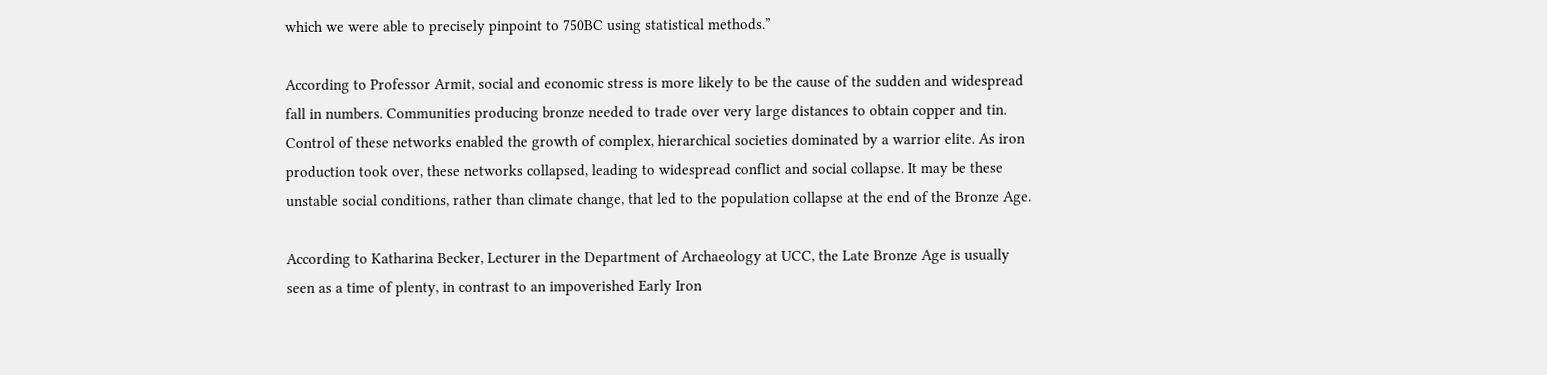which we were able to precisely pinpoint to 750BC using statistical methods.”

According to Professor Armit, social and economic stress is more likely to be the cause of the sudden and widespread fall in numbers. Communities producing bronze needed to trade over very large distances to obtain copper and tin. Control of these networks enabled the growth of complex, hierarchical societies dominated by a warrior elite. As iron production took over, these networks collapsed, leading to widespread conflict and social collapse. It may be these unstable social conditions, rather than climate change, that led to the population collapse at the end of the Bronze Age.

According to Katharina Becker, Lecturer in the Department of Archaeology at UCC, the Late Bronze Age is usually seen as a time of plenty, in contrast to an impoverished Early Iron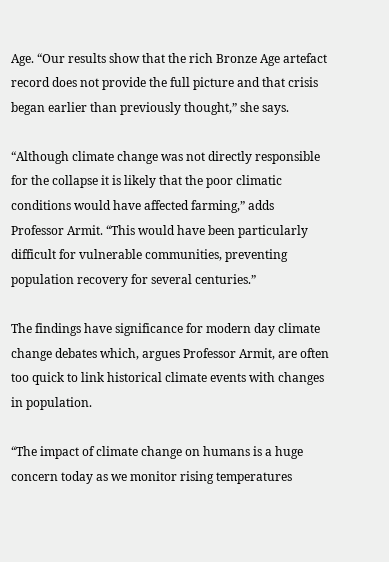Age. “Our results show that the rich Bronze Age artefact record does not provide the full picture and that crisis began earlier than previously thought,” she says.

“Although climate change was not directly responsible for the collapse it is likely that the poor climatic conditions would have affected farming,” adds Professor Armit. “This would have been particularly difficult for vulnerable communities, preventing population recovery for several centuries.”

The findings have significance for modern day climate change debates which, argues Professor Armit, are often too quick to link historical climate events with changes in population.

“The impact of climate change on humans is a huge concern today as we monitor rising temperatures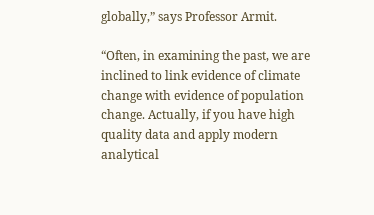globally,” says Professor Armit.

“Often, in examining the past, we are inclined to link evidence of climate change with evidence of population change. Actually, if you have high quality data and apply modern analytical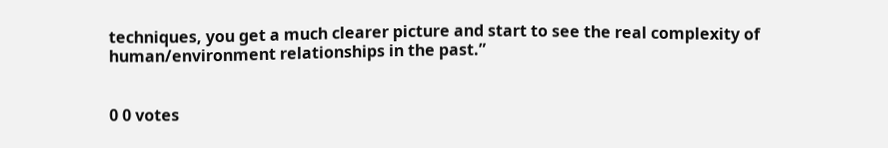techniques, you get a much clearer picture and start to see the real complexity of human/environment relationships in the past.”


0 0 votes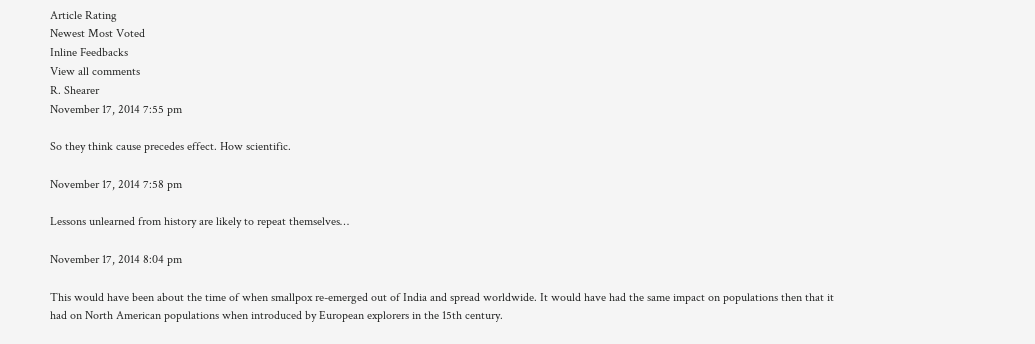Article Rating
Newest Most Voted
Inline Feedbacks
View all comments
R. Shearer
November 17, 2014 7:55 pm

So they think cause precedes effect. How scientific.

November 17, 2014 7:58 pm

Lessons unlearned from history are likely to repeat themselves…

November 17, 2014 8:04 pm

This would have been about the time of when smallpox re-emerged out of India and spread worldwide. It would have had the same impact on populations then that it had on North American populations when introduced by European explorers in the 15th century.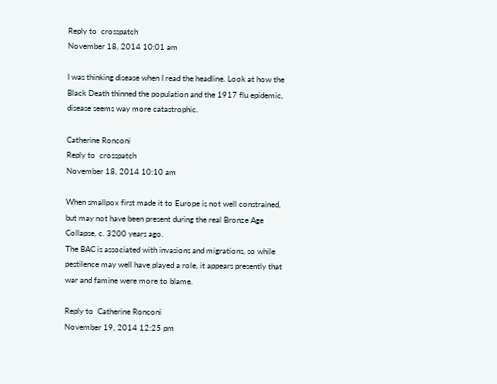Reply to  crosspatch
November 18, 2014 10:01 am

I was thinking disease when I read the headline. Look at how the Black Death thinned the population and the 1917 flu epidemic, disease seems way more catastrophic.

Catherine Ronconi
Reply to  crosspatch
November 18, 2014 10:10 am

When smallpox first made it to Europe is not well constrained, but may not have been present during the real Bronze Age Collapse, c. 3200 years ago.
The BAC is associated with invasions and migrations, so while pestilence may well have played a role, it appears presently that war and famine were more to blame.

Reply to  Catherine Ronconi
November 19, 2014 12:25 pm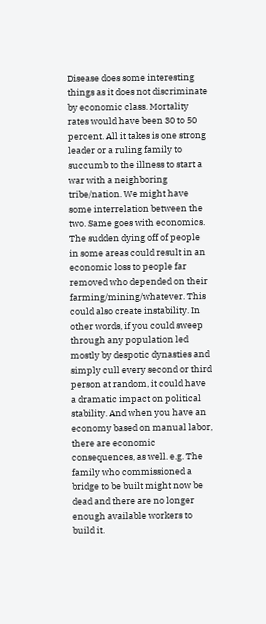Disease does some interesting things as it does not discriminate by economic class. Mortality rates would have been 30 to 50 percent. All it takes is one strong leader or a ruling family to succumb to the illness to start a war with a neighboring tribe/nation. We might have some interrelation between the two. Same goes with economics. The sudden dying off of people in some areas could result in an economic loss to people far removed who depended on their farming/mining/whatever. This could also create instability. In other words, if you could sweep through any population led mostly by despotic dynasties and simply cull every second or third person at random, it could have a dramatic impact on political stability. And when you have an economy based on manual labor, there are economic consequences, as well. e.g. The family who commissioned a bridge to be built might now be dead and there are no longer enough available workers to build it.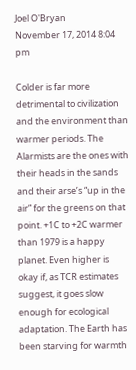Joel O'Bryan
November 17, 2014 8:04 pm

Colder is far more detrimental to civilization and the environment than warmer periods. The Alarmists are the ones with their heads in the sands and their arse’s “up in the air” for the greens on that point. +1C to +2C warmer than 1979 is a happy planet. Even higher is okay if, as TCR estimates suggest, it goes slow enough for ecological adaptation. The Earth has been starving for warmth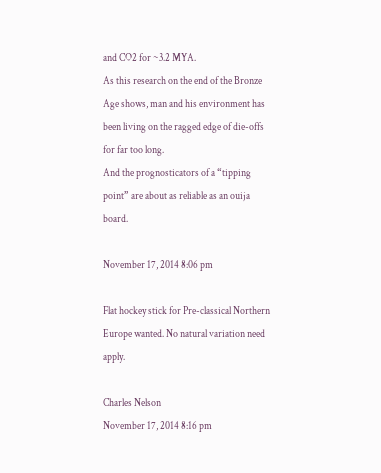and CO2 for ~3.2 MYA.
As this research on the end of the Bronze Age shows, man and his environment has been living on the ragged edge of die-offs for far too long.
And the prognosticators of a “tipping point” are about as reliable as an ouija board.

November 17, 2014 8:06 pm

Flat hockey stick for Pre-classical Northern Europe wanted. No natural variation need apply.

Charles Nelson
November 17, 2014 8:16 pm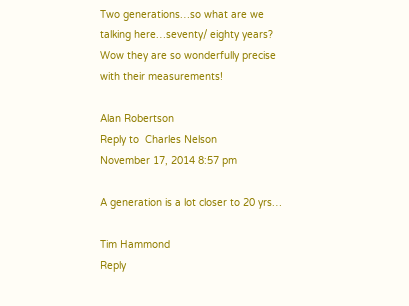Two generations…so what are we talking here…seventy/ eighty years?
Wow they are so wonderfully precise with their measurements!

Alan Robertson
Reply to  Charles Nelson
November 17, 2014 8:57 pm

A generation is a lot closer to 20 yrs…

Tim Hammond
Reply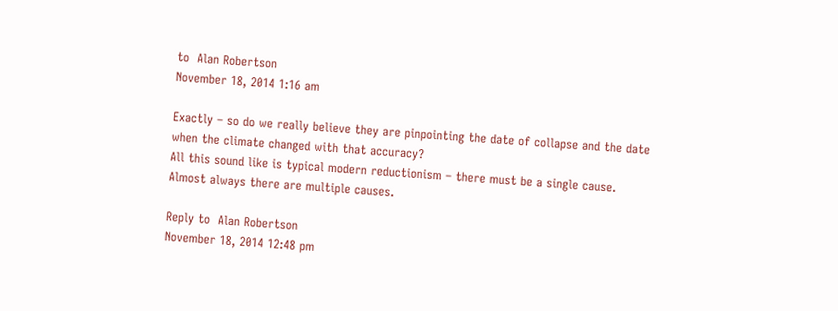to  Alan Robertson
November 18, 2014 1:16 am

Exactly – so do we really believe they are pinpointing the date of collapse and the date when the climate changed with that accuracy?
All this sound like is typical modern reductionism – there must be a single cause.
Almost always there are multiple causes.

Reply to  Alan Robertson
November 18, 2014 12:48 pm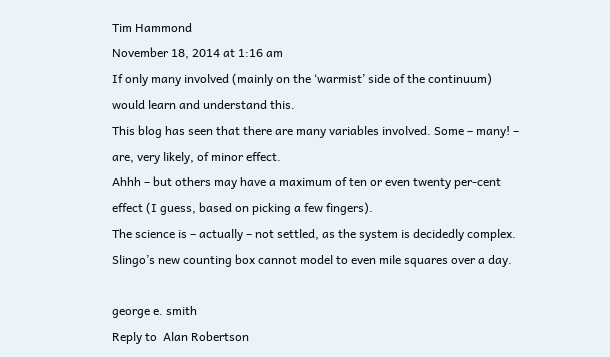Tim Hammond
November 18, 2014 at 1:16 am
If only many involved (mainly on the ‘warmist’ side of the continuum) would learn and understand this.
This blog has seen that there are many variables involved. Some – many! – are, very likely, of minor effect.
Ahhh – but others may have a maximum of ten or even twenty per-cent effect (I guess, based on picking a few fingers).
The science is – actually – not settled, as the system is decidedly complex.
Slingo’s new counting box cannot model to even mile squares over a day.

george e. smith
Reply to  Alan Robertson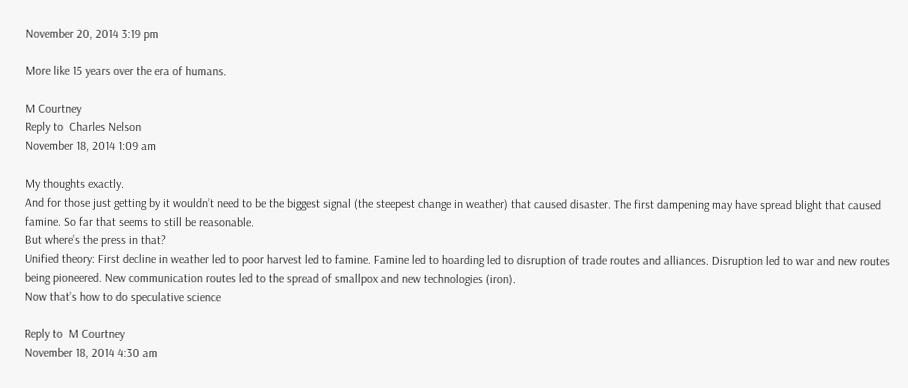November 20, 2014 3:19 pm

More like 15 years over the era of humans.

M Courtney
Reply to  Charles Nelson
November 18, 2014 1:09 am

My thoughts exactly.
And for those just getting by it wouldn’t need to be the biggest signal (the steepest change in weather) that caused disaster. The first dampening may have spread blight that caused famine. So far that seems to still be reasonable.
But where’s the press in that?
Unified theory: First decline in weather led to poor harvest led to famine. Famine led to hoarding led to disruption of trade routes and alliances. Disruption led to war and new routes being pioneered. New communication routes led to the spread of smallpox and new technologies (iron).
Now that’s how to do speculative science

Reply to  M Courtney
November 18, 2014 4:30 am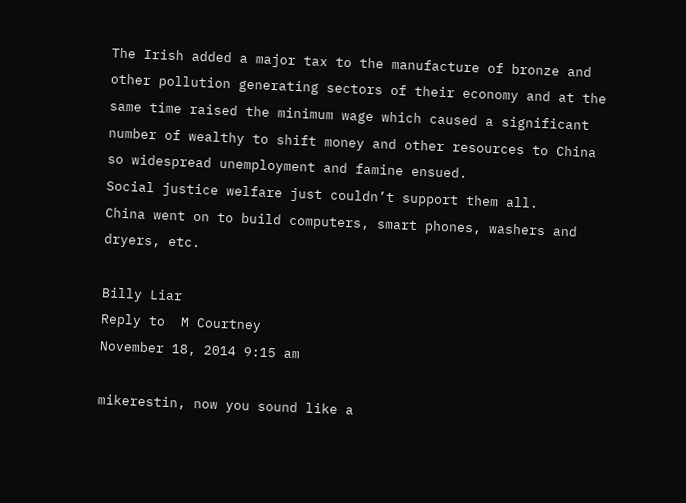The Irish added a major tax to the manufacture of bronze and other pollution generating sectors of their economy and at the same time raised the minimum wage which caused a significant number of wealthy to shift money and other resources to China so widespread unemployment and famine ensued.
Social justice welfare just couldn’t support them all.
China went on to build computers, smart phones, washers and dryers, etc.

Billy Liar
Reply to  M Courtney
November 18, 2014 9:15 am

mikerestin, now you sound like a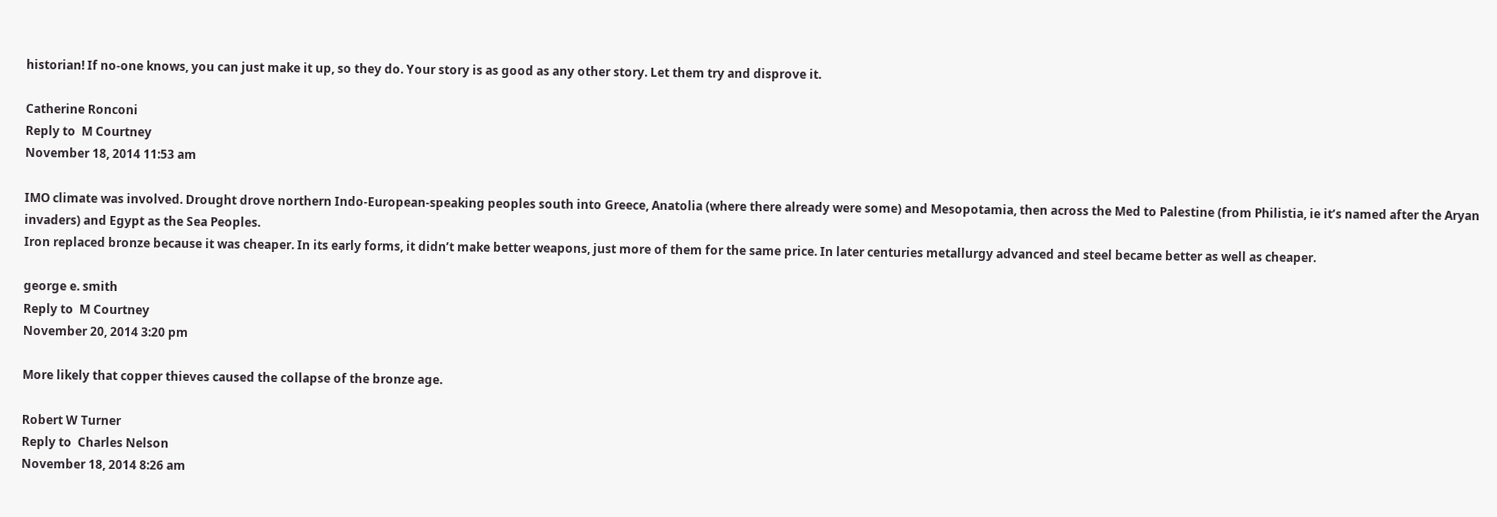historian! If no-one knows, you can just make it up, so they do. Your story is as good as any other story. Let them try and disprove it.

Catherine Ronconi
Reply to  M Courtney
November 18, 2014 11:53 am

IMO climate was involved. Drought drove northern Indo-European-speaking peoples south into Greece, Anatolia (where there already were some) and Mesopotamia, then across the Med to Palestine (from Philistia, ie it’s named after the Aryan invaders) and Egypt as the Sea Peoples.
Iron replaced bronze because it was cheaper. In its early forms, it didn’t make better weapons, just more of them for the same price. In later centuries metallurgy advanced and steel became better as well as cheaper.

george e. smith
Reply to  M Courtney
November 20, 2014 3:20 pm

More likely that copper thieves caused the collapse of the bronze age.

Robert W Turner
Reply to  Charles Nelson
November 18, 2014 8:26 am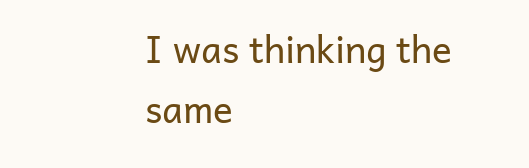I was thinking the same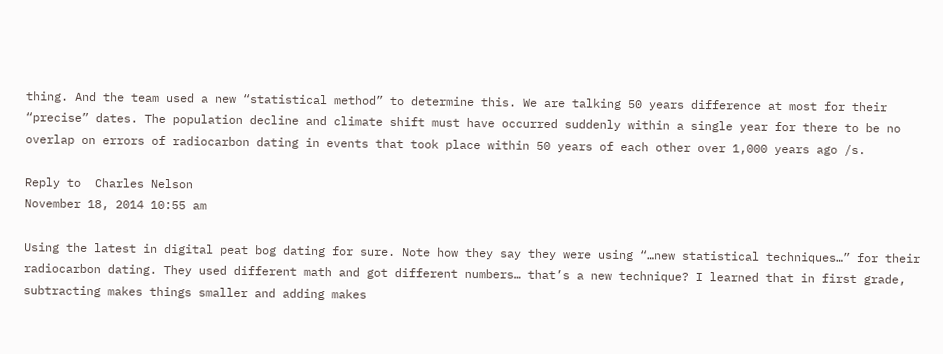thing. And the team used a new “statistical method” to determine this. We are talking 50 years difference at most for their “precise” dates. The population decline and climate shift must have occurred suddenly within a single year for there to be no overlap on errors of radiocarbon dating in events that took place within 50 years of each other over 1,000 years ago /s.

Reply to  Charles Nelson
November 18, 2014 10:55 am

Using the latest in digital peat bog dating for sure. Note how they say they were using “…new statistical techniques…” for their radiocarbon dating. They used different math and got different numbers… that’s a new technique? I learned that in first grade, subtracting makes things smaller and adding makes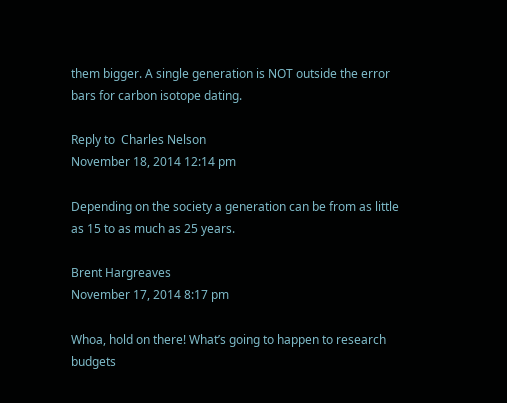them bigger. A single generation is NOT outside the error bars for carbon isotope dating.

Reply to  Charles Nelson
November 18, 2014 12:14 pm

Depending on the society a generation can be from as little as 15 to as much as 25 years.

Brent Hargreaves
November 17, 2014 8:17 pm

Whoa, hold on there! What’s going to happen to research budgets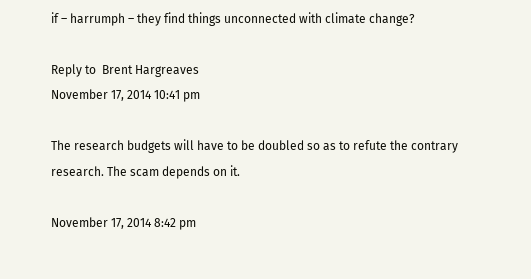if – harrumph – they find things unconnected with climate change?

Reply to  Brent Hargreaves
November 17, 2014 10:41 pm

The research budgets will have to be doubled so as to refute the contrary research. The scam depends on it.

November 17, 2014 8:42 pm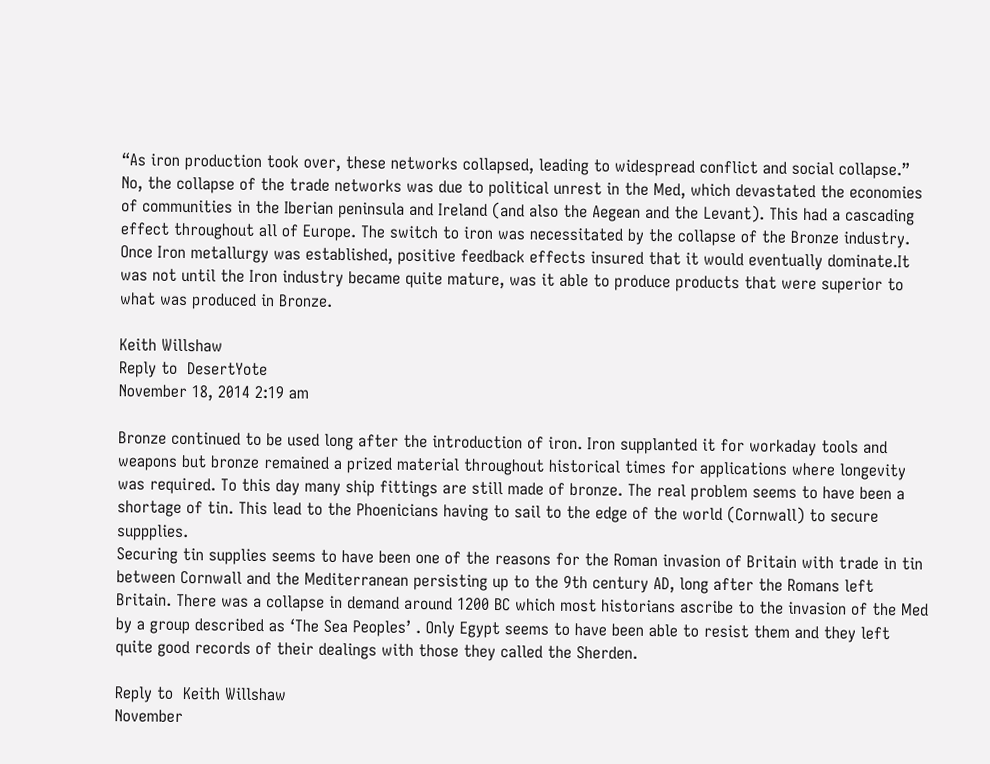“As iron production took over, these networks collapsed, leading to widespread conflict and social collapse.”
No, the collapse of the trade networks was due to political unrest in the Med, which devastated the economies of communities in the Iberian peninsula and Ireland (and also the Aegean and the Levant). This had a cascading effect throughout all of Europe. The switch to iron was necessitated by the collapse of the Bronze industry. Once Iron metallurgy was established, positive feedback effects insured that it would eventually dominate.It was not until the Iron industry became quite mature, was it able to produce products that were superior to what was produced in Bronze.

Keith Willshaw
Reply to  DesertYote
November 18, 2014 2:19 am

Bronze continued to be used long after the introduction of iron. Iron supplanted it for workaday tools and weapons but bronze remained a prized material throughout historical times for applications where longevity was required. To this day many ship fittings are still made of bronze. The real problem seems to have been a shortage of tin. This lead to the Phoenicians having to sail to the edge of the world (Cornwall) to secure suppplies.
Securing tin supplies seems to have been one of the reasons for the Roman invasion of Britain with trade in tin between Cornwall and the Mediterranean persisting up to the 9th century AD, long after the Romans left Britain. There was a collapse in demand around 1200 BC which most historians ascribe to the invasion of the Med by a group described as ‘The Sea Peoples’ . Only Egypt seems to have been able to resist them and they left quite good records of their dealings with those they called the Sherden.

Reply to  Keith Willshaw
November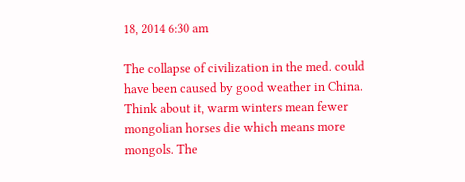18, 2014 6:30 am

The collapse of civilization in the med. could have been caused by good weather in China. Think about it, warm winters mean fewer mongolian horses die which means more mongols. The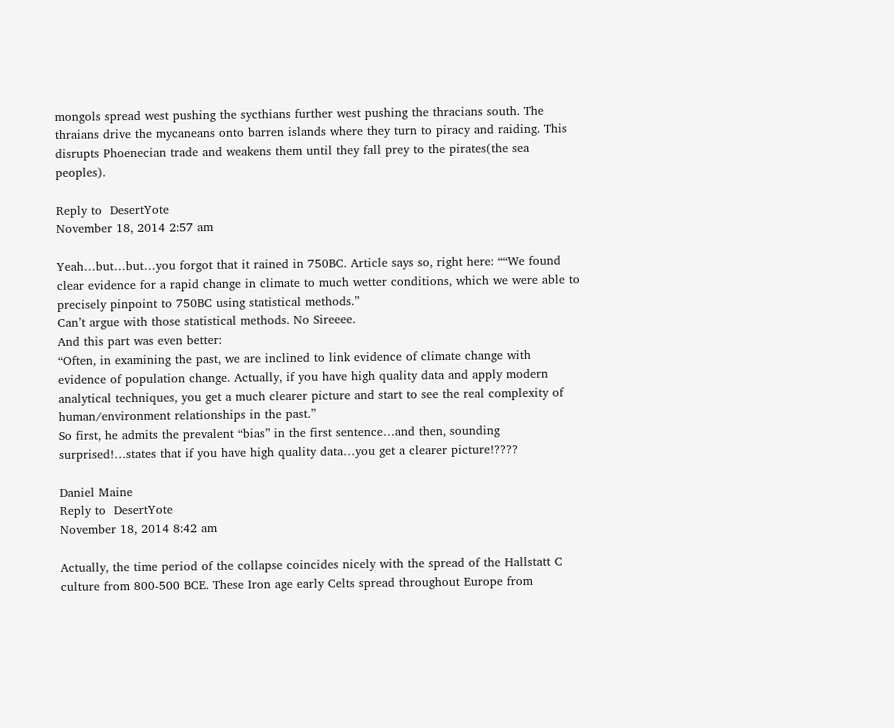mongols spread west pushing the sycthians further west pushing the thracians south. The thraians drive the mycaneans onto barren islands where they turn to piracy and raiding. This disrupts Phoenecian trade and weakens them until they fall prey to the pirates(the sea peoples).

Reply to  DesertYote
November 18, 2014 2:57 am

Yeah…but…but…you forgot that it rained in 750BC. Article says so, right here: ““We found clear evidence for a rapid change in climate to much wetter conditions, which we were able to precisely pinpoint to 750BC using statistical methods.”
Can’t argue with those statistical methods. No Sireeee.
And this part was even better:
“Often, in examining the past, we are inclined to link evidence of climate change with evidence of population change. Actually, if you have high quality data and apply modern analytical techniques, you get a much clearer picture and start to see the real complexity of human/environment relationships in the past.”
So first, he admits the prevalent “bias” in the first sentence…and then, sounding surprised!…states that if you have high quality data…you get a clearer picture!????

Daniel Maine
Reply to  DesertYote
November 18, 2014 8:42 am

Actually, the time period of the collapse coincides nicely with the spread of the Hallstatt C culture from 800-500 BCE. These Iron age early Celts spread throughout Europe from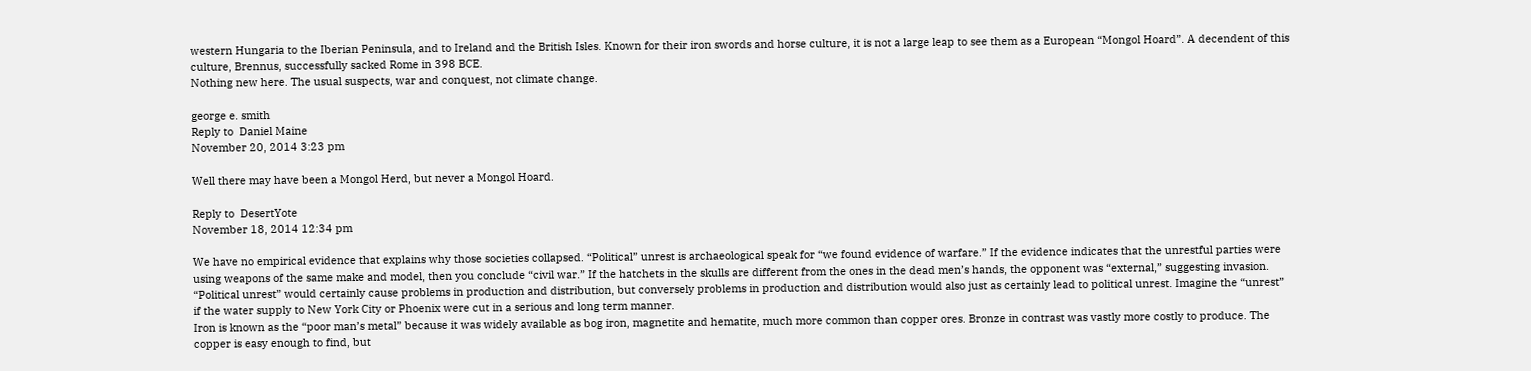western Hungaria to the Iberian Peninsula, and to Ireland and the British Isles. Known for their iron swords and horse culture, it is not a large leap to see them as a European “Mongol Hoard”. A decendent of this culture, Brennus, successfully sacked Rome in 398 BCE.
Nothing new here. The usual suspects, war and conquest, not climate change.

george e. smith
Reply to  Daniel Maine
November 20, 2014 3:23 pm

Well there may have been a Mongol Herd, but never a Mongol Hoard.

Reply to  DesertYote
November 18, 2014 12:34 pm

We have no empirical evidence that explains why those societies collapsed. “Political” unrest is archaeological speak for “we found evidence of warfare.” If the evidence indicates that the unrestful parties were using weapons of the same make and model, then you conclude “civil war.” If the hatchets in the skulls are different from the ones in the dead men’s hands, the opponent was “external,” suggesting invasion. “Political unrest” would certainly cause problems in production and distribution, but conversely problems in production and distribution would also just as certainly lead to political unrest. Imagine the “unrest” if the water supply to New York City or Phoenix were cut in a serious and long term manner.
Iron is known as the “poor man’s metal” because it was widely available as bog iron, magnetite and hematite, much more common than copper ores. Bronze in contrast was vastly more costly to produce. The copper is easy enough to find, but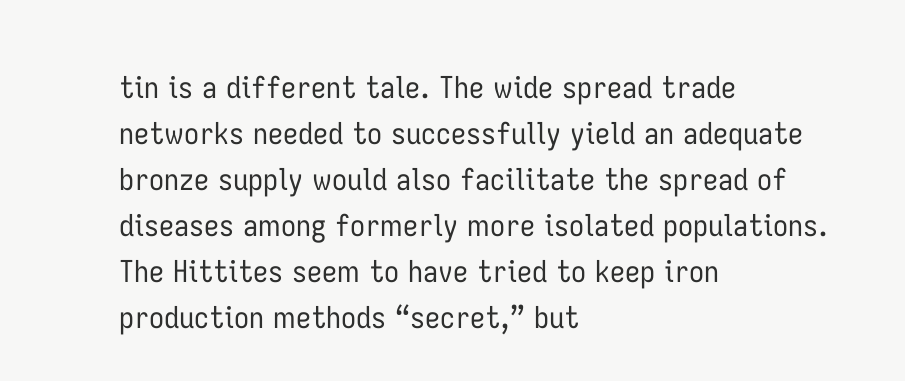tin is a different tale. The wide spread trade networks needed to successfully yield an adequate bronze supply would also facilitate the spread of diseases among formerly more isolated populations.
The Hittites seem to have tried to keep iron production methods “secret,” but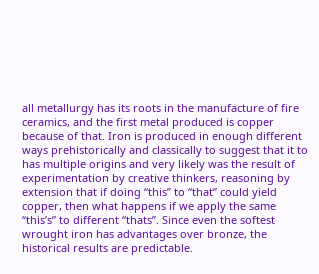all metallurgy has its roots in the manufacture of fire ceramics, and the first metal produced is copper because of that. Iron is produced in enough different ways prehistorically and classically to suggest that it to has multiple origins and very likely was the result of experimentation by creative thinkers, reasoning by extension that if doing “this” to “that” could yield copper, then what happens if we apply the same “this’s” to different “thats”. Since even the softest wrought iron has advantages over bronze, the historical results are predictable.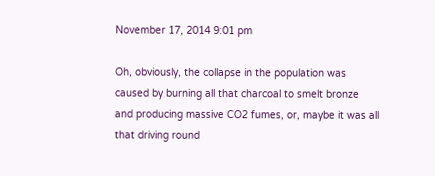November 17, 2014 9:01 pm

Oh, obviously, the collapse in the population was caused by burning all that charcoal to smelt bronze and producing massive CO2 fumes, or, maybe it was all that driving round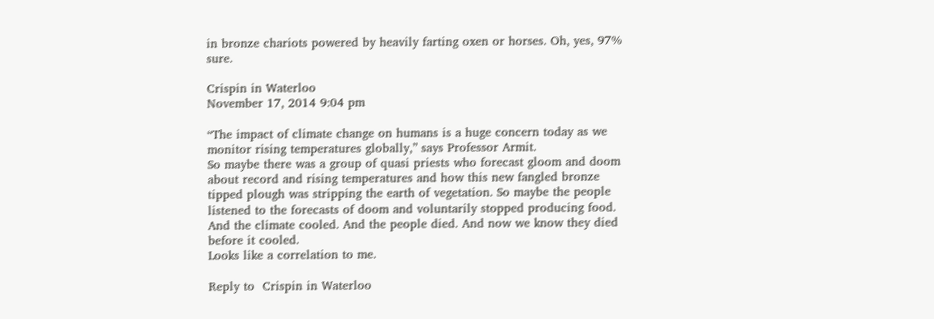in bronze chariots powered by heavily farting oxen or horses. Oh, yes, 97% sure.

Crispin in Waterloo
November 17, 2014 9:04 pm

“The impact of climate change on humans is a huge concern today as we monitor rising temperatures globally,” says Professor Armit.
So maybe there was a group of quasi priests who forecast gloom and doom about record and rising temperatures and how this new fangled bronze tipped plough was stripping the earth of vegetation. So maybe the people listened to the forecasts of doom and voluntarily stopped producing food. And the climate cooled. And the people died. And now we know they died before it cooled.
Looks like a correlation to me.

Reply to  Crispin in Waterloo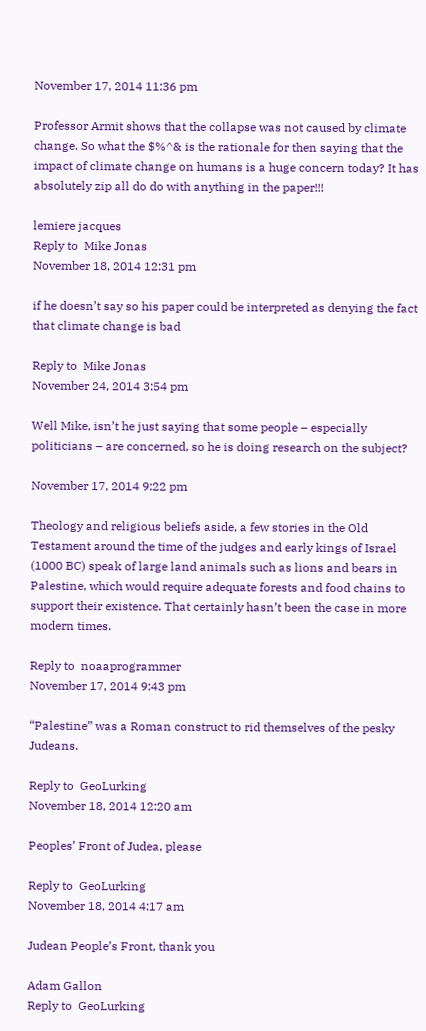November 17, 2014 11:36 pm

Professor Armit shows that the collapse was not caused by climate change. So what the $%^& is the rationale for then saying that the impact of climate change on humans is a huge concern today? It has absolutely zip all do do with anything in the paper!!!

lemiere jacques
Reply to  Mike Jonas
November 18, 2014 12:31 pm

if he doesn’t say so his paper could be interpreted as denying the fact that climate change is bad

Reply to  Mike Jonas
November 24, 2014 3:54 pm

Well Mike, isn’t he just saying that some people – especially politicians – are concerned, so he is doing research on the subject?

November 17, 2014 9:22 pm

Theology and religious beliefs aside, a few stories in the Old Testament around the time of the judges and early kings of Israel (1000 BC) speak of large land animals such as lions and bears in Palestine, which would require adequate forests and food chains to support their existence. That certainly hasn’t been the case in more modern times.

Reply to  noaaprogrammer
November 17, 2014 9:43 pm

“Palestine” was a Roman construct to rid themselves of the pesky Judeans.

Reply to  GeoLurking
November 18, 2014 12:20 am

Peoples’ Front of Judea, please

Reply to  GeoLurking
November 18, 2014 4:17 am

Judean People’s Front, thank you

Adam Gallon
Reply to  GeoLurking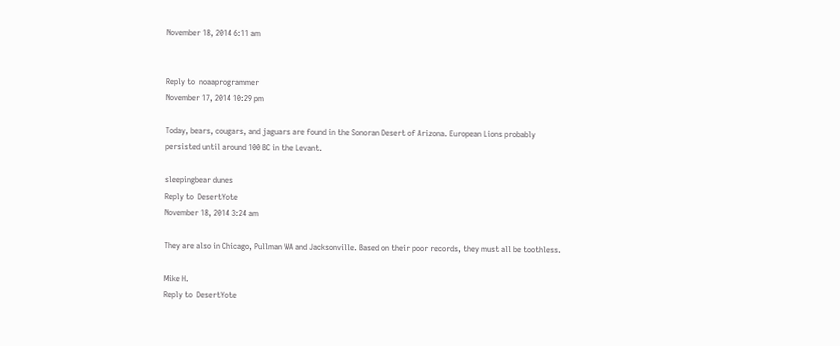November 18, 2014 6:11 am


Reply to  noaaprogrammer
November 17, 2014 10:29 pm

Today, bears, cougars, and jaguars are found in the Sonoran Desert of Arizona. European Lions probably persisted until around 100 BC in the Levant.

sleepingbear dunes
Reply to  DesertYote
November 18, 2014 3:24 am

They are also in Chicago, Pullman WA and Jacksonville. Based on their poor records, they must all be toothless.

Mike H.
Reply to  DesertYote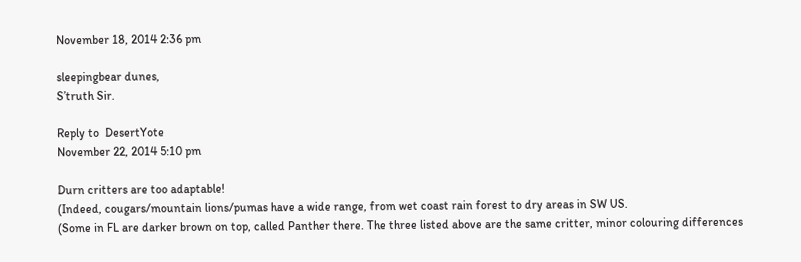November 18, 2014 2:36 pm

sleepingbear dunes,
S’truth Sir.

Reply to  DesertYote
November 22, 2014 5:10 pm

Durn critters are too adaptable!
(Indeed, cougars/mountain lions/pumas have a wide range, from wet coast rain forest to dry areas in SW US.
(Some in FL are darker brown on top, called Panther there. The three listed above are the same critter, minor colouring differences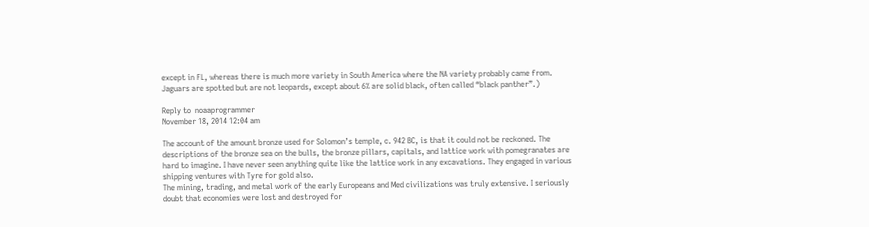except in FL, whereas there is much more variety in South America where the NA variety probably came from.
Jaguars are spotted but are not leopards, except about 6% are solid black, often called “black panther”.)

Reply to  noaaprogrammer
November 18, 2014 12:04 am

The account of the amount bronze used for Solomon’s temple, c. 942 BC, is that it could not be reckoned. The descriptions of the bronze sea on the bulls, the bronze pillars, capitals, and lattice work with pomegranates are hard to imagine. I have never seen anything quite like the lattice work in any excavations. They engaged in various shipping ventures with Tyre for gold also.
The mining, trading, and metal work of the early Europeans and Med civilizations was truly extensive. I seriously doubt that economies were lost and destroyed for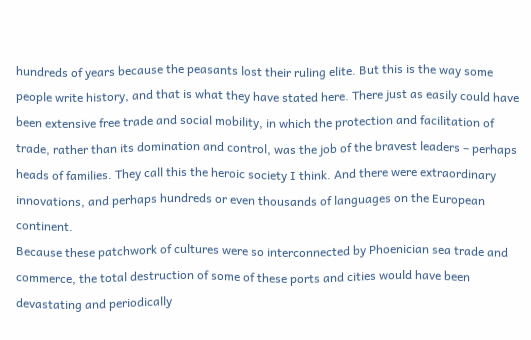hundreds of years because the peasants lost their ruling elite. But this is the way some people write history, and that is what they have stated here. There just as easily could have been extensive free trade and social mobility, in which the protection and facilitation of trade, rather than its domination and control, was the job of the bravest leaders – perhaps heads of families. They call this the heroic society I think. And there were extraordinary innovations, and perhaps hundreds or even thousands of languages on the European continent.
Because these patchwork of cultures were so interconnected by Phoenician sea trade and commerce, the total destruction of some of these ports and cities would have been devastating and periodically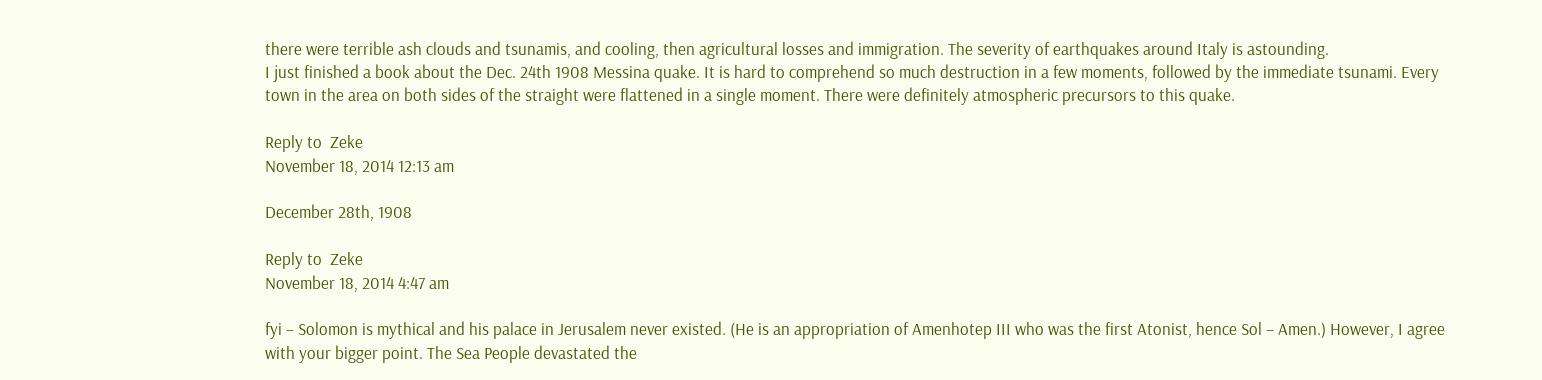there were terrible ash clouds and tsunamis, and cooling, then agricultural losses and immigration. The severity of earthquakes around Italy is astounding.
I just finished a book about the Dec. 24th 1908 Messina quake. It is hard to comprehend so much destruction in a few moments, followed by the immediate tsunami. Every town in the area on both sides of the straight were flattened in a single moment. There were definitely atmospheric precursors to this quake.

Reply to  Zeke
November 18, 2014 12:13 am

December 28th, 1908

Reply to  Zeke
November 18, 2014 4:47 am

fyi – Solomon is mythical and his palace in Jerusalem never existed. (He is an appropriation of Amenhotep III who was the first Atonist, hence Sol – Amen.) However, I agree with your bigger point. The Sea People devastated the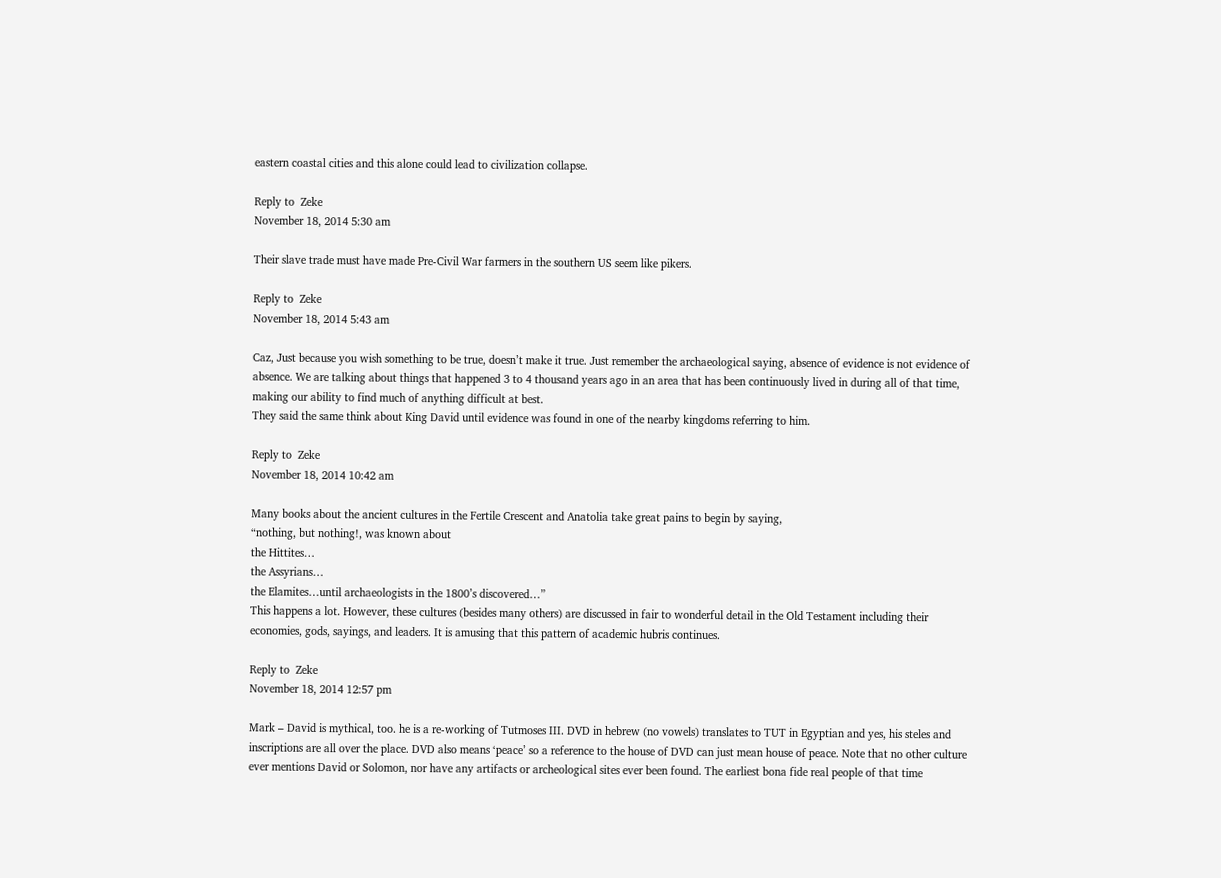eastern coastal cities and this alone could lead to civilization collapse.

Reply to  Zeke
November 18, 2014 5:30 am

Their slave trade must have made Pre-Civil War farmers in the southern US seem like pikers.

Reply to  Zeke
November 18, 2014 5:43 am

Caz, Just because you wish something to be true, doesn’t make it true. Just remember the archaeological saying, absence of evidence is not evidence of absence. We are talking about things that happened 3 to 4 thousand years ago in an area that has been continuously lived in during all of that time, making our ability to find much of anything difficult at best.
They said the same think about King David until evidence was found in one of the nearby kingdoms referring to him.

Reply to  Zeke
November 18, 2014 10:42 am

Many books about the ancient cultures in the Fertile Crescent and Anatolia take great pains to begin by saying,
“nothing, but nothing!, was known about
the Hittites…
the Assyrians…
the Elamites…until archaeologists in the 1800’s discovered…”
This happens a lot. However, these cultures (besides many others) are discussed in fair to wonderful detail in the Old Testament including their economies, gods, sayings, and leaders. It is amusing that this pattern of academic hubris continues.

Reply to  Zeke
November 18, 2014 12:57 pm

Mark – David is mythical, too. he is a re-working of Tutmoses III. DVD in hebrew (no vowels) translates to TUT in Egyptian and yes, his steles and inscriptions are all over the place. DVD also means ‘peace’ so a reference to the house of DVD can just mean house of peace. Note that no other culture ever mentions David or Solomon, nor have any artifacts or archeological sites ever been found. The earliest bona fide real people of that time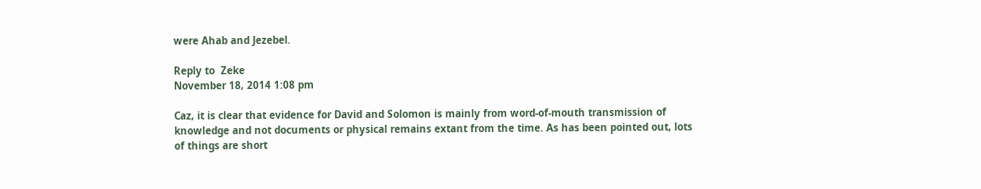were Ahab and Jezebel.

Reply to  Zeke
November 18, 2014 1:08 pm

Caz, it is clear that evidence for David and Solomon is mainly from word-of-mouth transmission of knowledge and not documents or physical remains extant from the time. As has been pointed out, lots of things are short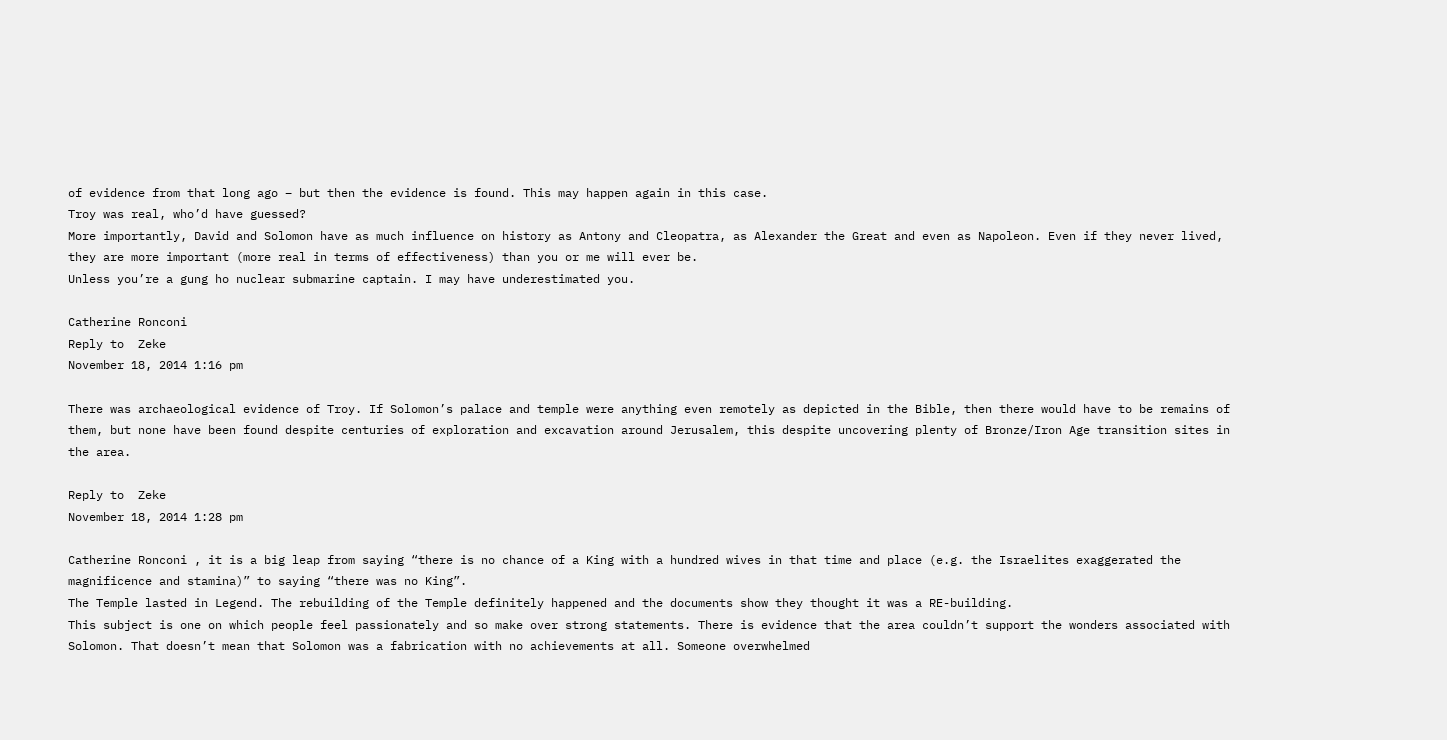of evidence from that long ago – but then the evidence is found. This may happen again in this case.
Troy was real, who’d have guessed?
More importantly, David and Solomon have as much influence on history as Antony and Cleopatra, as Alexander the Great and even as Napoleon. Even if they never lived, they are more important (more real in terms of effectiveness) than you or me will ever be.
Unless you’re a gung ho nuclear submarine captain. I may have underestimated you.

Catherine Ronconi
Reply to  Zeke
November 18, 2014 1:16 pm

There was archaeological evidence of Troy. If Solomon’s palace and temple were anything even remotely as depicted in the Bible, then there would have to be remains of them, but none have been found despite centuries of exploration and excavation around Jerusalem, this despite uncovering plenty of Bronze/Iron Age transition sites in the area.

Reply to  Zeke
November 18, 2014 1:28 pm

Catherine Ronconi , it is a big leap from saying “there is no chance of a King with a hundred wives in that time and place (e.g. the Israelites exaggerated the magnificence and stamina)” to saying “there was no King”.
The Temple lasted in Legend. The rebuilding of the Temple definitely happened and the documents show they thought it was a RE-building.
This subject is one on which people feel passionately and so make over strong statements. There is evidence that the area couldn’t support the wonders associated with Solomon. That doesn’t mean that Solomon was a fabrication with no achievements at all. Someone overwhelmed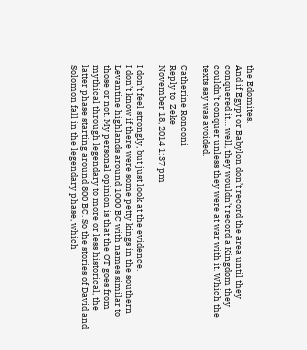the Edomites.
And if Egypt or Babylon don’t record the area until they conquered it… well, they wouldn’t record a Kingdom they couldn’t conquer unless they were at war with it. Which the texts say was avoided.

Catherine Ronconi
Reply to  Zeke
November 18, 2014 1:37 pm

I don’t feel strongly, but just look at the evidence.
I don’t know if there were some petty kings in the southern Levantine highlands around 1000 BC with names similar to those or not. My personal opinion is that the OT goes from mythical through legendary to more or less historical, the latter phase starting around 800 BC. So the stories of David and Solomon fall in the legendary phase, which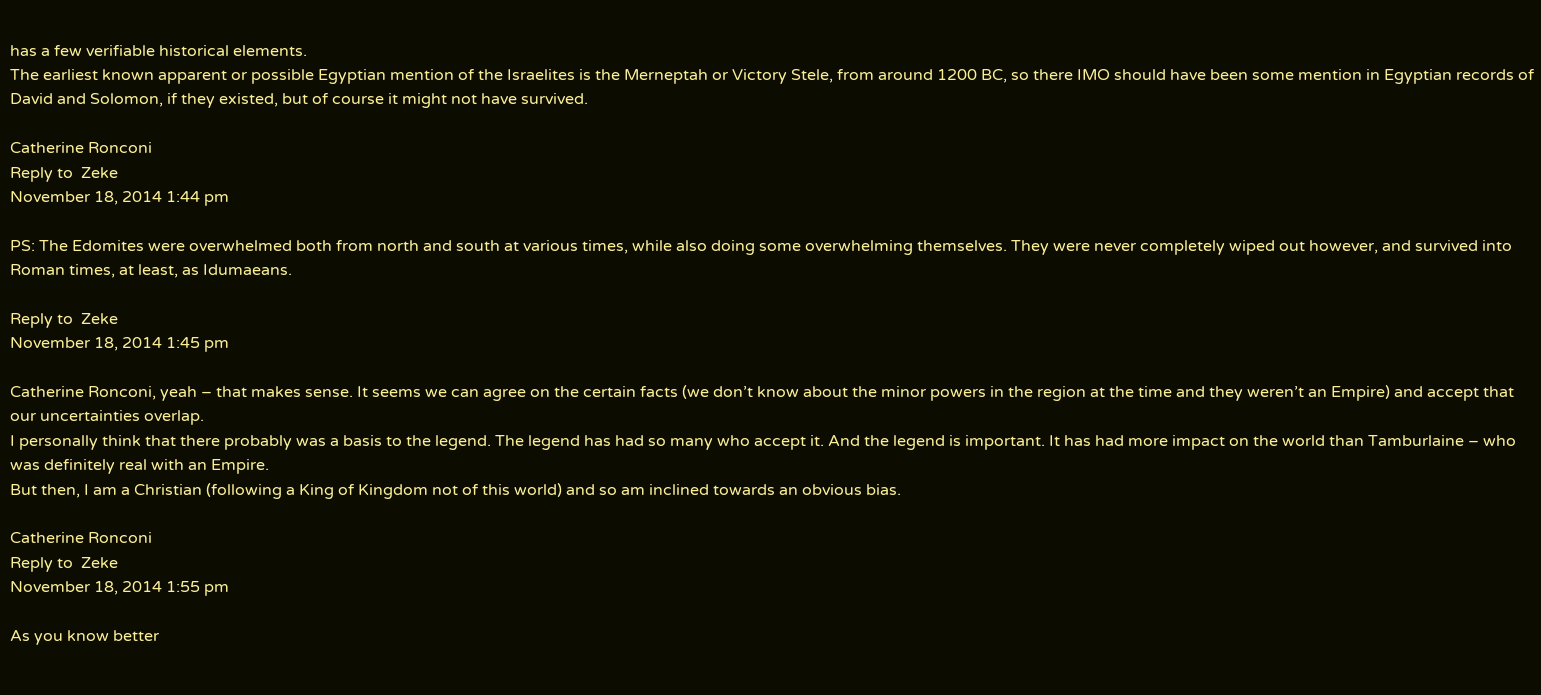has a few verifiable historical elements.
The earliest known apparent or possible Egyptian mention of the Israelites is the Merneptah or Victory Stele, from around 1200 BC, so there IMO should have been some mention in Egyptian records of David and Solomon, if they existed, but of course it might not have survived.

Catherine Ronconi
Reply to  Zeke
November 18, 2014 1:44 pm

PS: The Edomites were overwhelmed both from north and south at various times, while also doing some overwhelming themselves. They were never completely wiped out however, and survived into Roman times, at least, as Idumaeans.

Reply to  Zeke
November 18, 2014 1:45 pm

Catherine Ronconi, yeah – that makes sense. It seems we can agree on the certain facts (we don’t know about the minor powers in the region at the time and they weren’t an Empire) and accept that our uncertainties overlap.
I personally think that there probably was a basis to the legend. The legend has had so many who accept it. And the legend is important. It has had more impact on the world than Tamburlaine – who was definitely real with an Empire.
But then, I am a Christian (following a King of Kingdom not of this world) and so am inclined towards an obvious bias.

Catherine Ronconi
Reply to  Zeke
November 18, 2014 1:55 pm

As you know better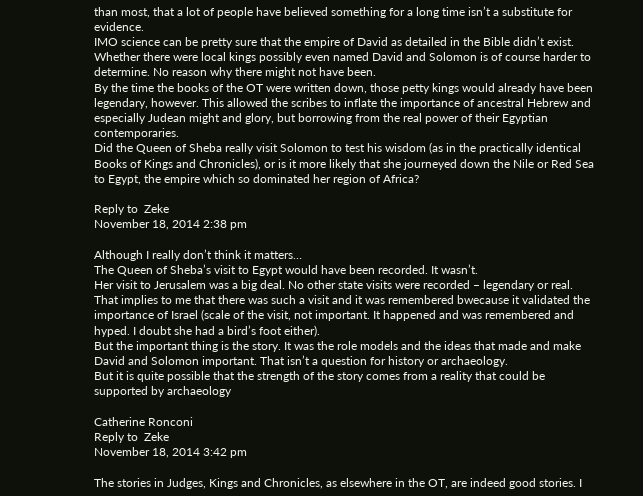than most, that a lot of people have believed something for a long time isn’t a substitute for evidence.
IMO science can be pretty sure that the empire of David as detailed in the Bible didn’t exist. Whether there were local kings possibly even named David and Solomon is of course harder to determine. No reason why there might not have been.
By the time the books of the OT were written down, those petty kings would already have been legendary, however. This allowed the scribes to inflate the importance of ancestral Hebrew and especially Judean might and glory, but borrowing from the real power of their Egyptian contemporaries.
Did the Queen of Sheba really visit Solomon to test his wisdom (as in the practically identical Books of Kings and Chronicles), or is it more likely that she journeyed down the Nile or Red Sea to Egypt, the empire which so dominated her region of Africa?

Reply to  Zeke
November 18, 2014 2:38 pm

Although I really don’t think it matters…
The Queen of Sheba’s visit to Egypt would have been recorded. It wasn’t.
Her visit to Jerusalem was a big deal. No other state visits were recorded – legendary or real.
That implies to me that there was such a visit and it was remembered bwecause it validated the importance of Israel (scale of the visit, not important. It happened and was remembered and hyped. I doubt she had a bird’s foot either).
But the important thing is the story. It was the role models and the ideas that made and make David and Solomon important. That isn’t a question for history or archaeology.
But it is quite possible that the strength of the story comes from a reality that could be supported by archaeology

Catherine Ronconi
Reply to  Zeke
November 18, 2014 3:42 pm

The stories in Judges, Kings and Chronicles, as elsewhere in the OT, are indeed good stories. I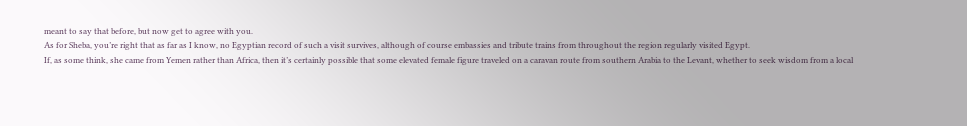meant to say that before, but now get to agree with you.
As for Sheba, you’re right that as far as I know, no Egyptian record of such a visit survives, although of course embassies and tribute trains from throughout the region regularly visited Egypt.
If, as some think, she came from Yemen rather than Africa, then it’s certainly possible that some elevated female figure traveled on a caravan route from southern Arabia to the Levant, whether to seek wisdom from a local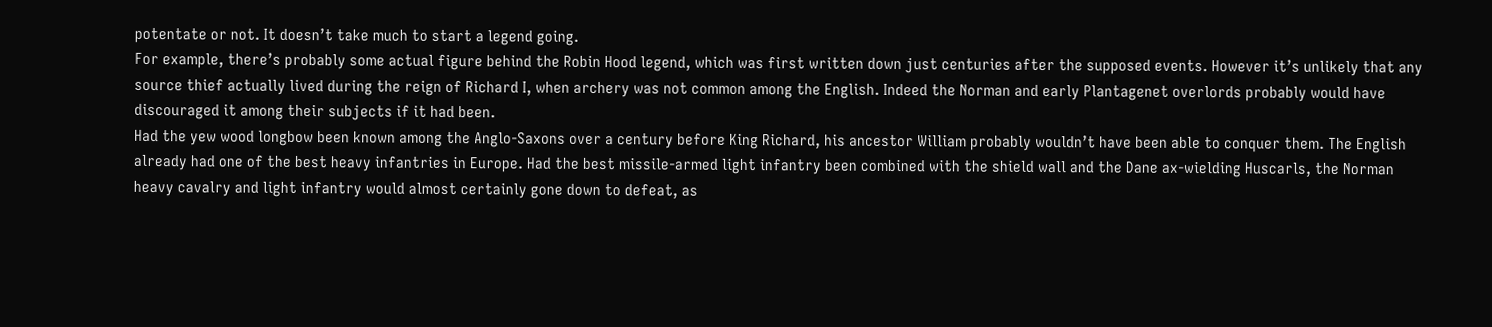potentate or not. It doesn’t take much to start a legend going.
For example, there’s probably some actual figure behind the Robin Hood legend, which was first written down just centuries after the supposed events. However it’s unlikely that any source thief actually lived during the reign of Richard I, when archery was not common among the English. Indeed the Norman and early Plantagenet overlords probably would have discouraged it among their subjects if it had been.
Had the yew wood longbow been known among the Anglo-Saxons over a century before King Richard, his ancestor William probably wouldn’t have been able to conquer them. The English already had one of the best heavy infantries in Europe. Had the best missile-armed light infantry been combined with the shield wall and the Dane ax-wielding Huscarls, the Norman heavy cavalry and light infantry would almost certainly gone down to defeat, as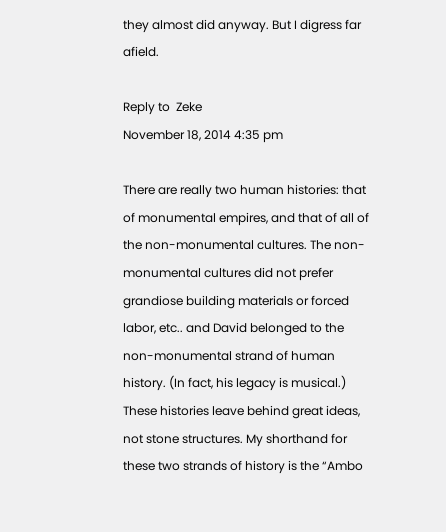they almost did anyway. But I digress far afield.

Reply to  Zeke
November 18, 2014 4:35 pm

There are really two human histories: that of monumental empires, and that of all of the non-monumental cultures. The non-monumental cultures did not prefer grandiose building materials or forced labor, etc.. and David belonged to the non-monumental strand of human history. (In fact, his legacy is musical.) These histories leave behind great ideas, not stone structures. My shorthand for these two strands of history is the “Ambo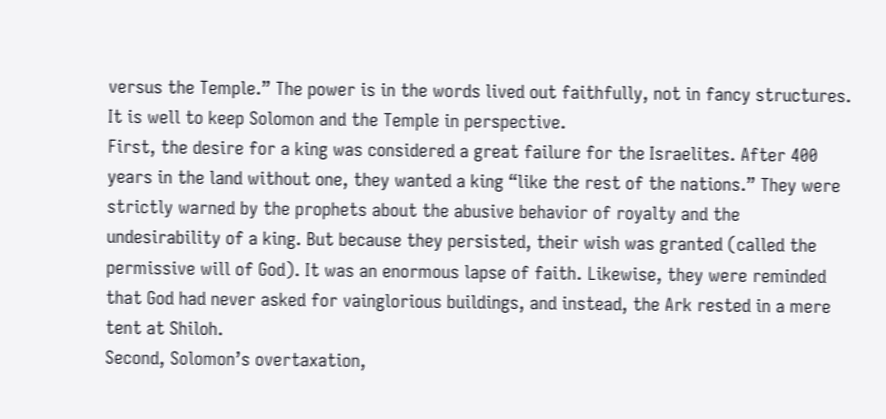versus the Temple.” The power is in the words lived out faithfully, not in fancy structures.
It is well to keep Solomon and the Temple in perspective.
First, the desire for a king was considered a great failure for the Israelites. After 400 years in the land without one, they wanted a king “like the rest of the nations.” They were strictly warned by the prophets about the abusive behavior of royalty and the undesirability of a king. But because they persisted, their wish was granted (called the permissive will of God). It was an enormous lapse of faith. Likewise, they were reminded that God had never asked for vainglorious buildings, and instead, the Ark rested in a mere tent at Shiloh.
Second, Solomon’s overtaxation,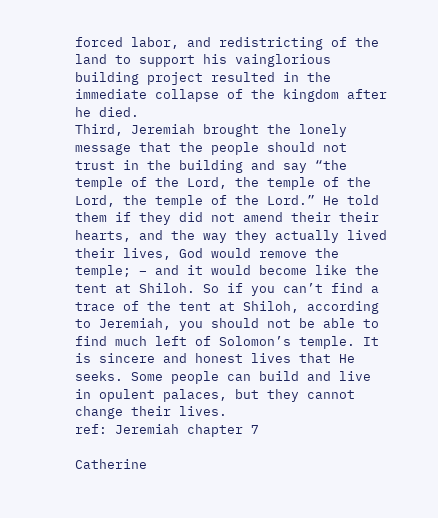forced labor, and redistricting of the land to support his vainglorious building project resulted in the immediate collapse of the kingdom after he died.
Third, Jeremiah brought the lonely message that the people should not trust in the building and say “the temple of the Lord, the temple of the Lord, the temple of the Lord.” He told them if they did not amend their their hearts, and the way they actually lived their lives, God would remove the temple; – and it would become like the tent at Shiloh. So if you can’t find a trace of the tent at Shiloh, according to Jeremiah, you should not be able to find much left of Solomon’s temple. It is sincere and honest lives that He seeks. Some people can build and live in opulent palaces, but they cannot change their lives.
ref: Jeremiah chapter 7

Catherine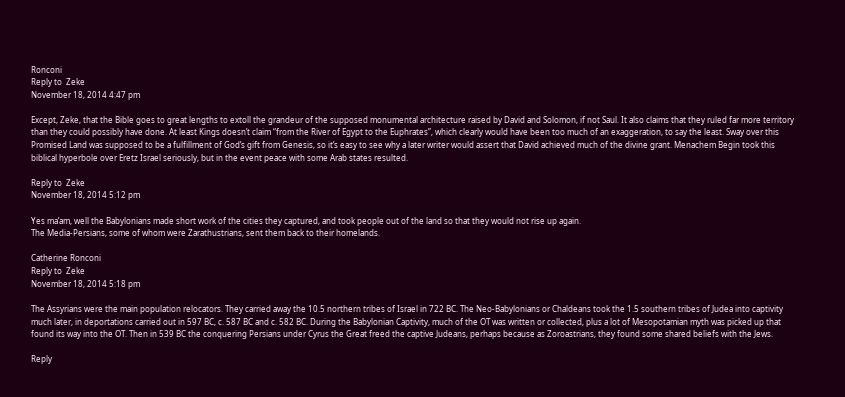Ronconi
Reply to  Zeke
November 18, 2014 4:47 pm

Except, Zeke, that the Bible goes to great lengths to extoll the grandeur of the supposed monumental architecture raised by David and Solomon, if not Saul. It also claims that they ruled far more territory than they could possibly have done. At least Kings doesn’t claim “from the River of Egypt to the Euphrates”, which clearly would have been too much of an exaggeration, to say the least. Sway over this Promised Land was supposed to be a fulfillment of God’s gift from Genesis, so it’s easy to see why a later writer would assert that David achieved much of the divine grant. Menachem Begin took this biblical hyperbole over Eretz Israel seriously, but in the event peace with some Arab states resulted.

Reply to  Zeke
November 18, 2014 5:12 pm

Yes ma’am, well the Babylonians made short work of the cities they captured, and took people out of the land so that they would not rise up again.
The Media-Persians, some of whom were Zarathustrians, sent them back to their homelands.

Catherine Ronconi
Reply to  Zeke
November 18, 2014 5:18 pm

The Assyrians were the main population relocators. They carried away the 10.5 northern tribes of Israel in 722 BC. The Neo-Babylonians or Chaldeans took the 1.5 southern tribes of Judea into captivity much later, in deportations carried out in 597 BC, c. 587 BC and c. 582 BC. During the Babylonian Captivity, much of the OT was written or collected, plus a lot of Mesopotamian myth was picked up that found its way into the OT. Then in 539 BC the conquering Persians under Cyrus the Great freed the captive Judeans, perhaps because as Zoroastrians, they found some shared beliefs with the Jews.

Reply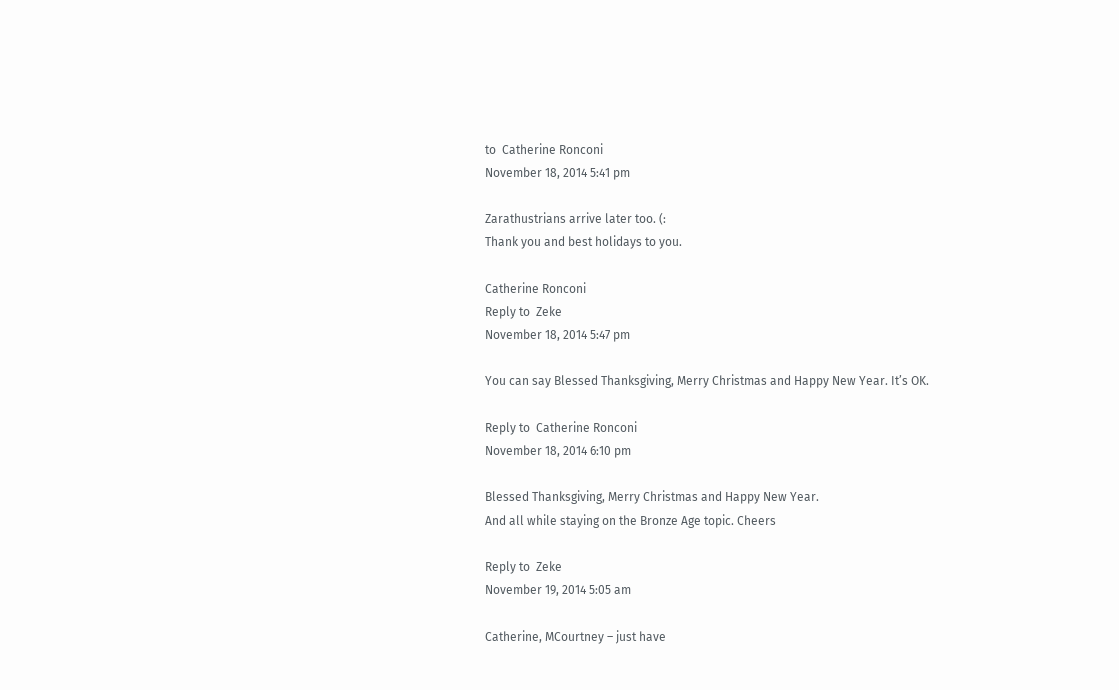to  Catherine Ronconi
November 18, 2014 5:41 pm

Zarathustrians arrive later too. (:
Thank you and best holidays to you.

Catherine Ronconi
Reply to  Zeke
November 18, 2014 5:47 pm

You can say Blessed Thanksgiving, Merry Christmas and Happy New Year. It’s OK.

Reply to  Catherine Ronconi
November 18, 2014 6:10 pm

Blessed Thanksgiving, Merry Christmas and Happy New Year.
And all while staying on the Bronze Age topic. Cheers

Reply to  Zeke
November 19, 2014 5:05 am

Catherine, MCourtney – just have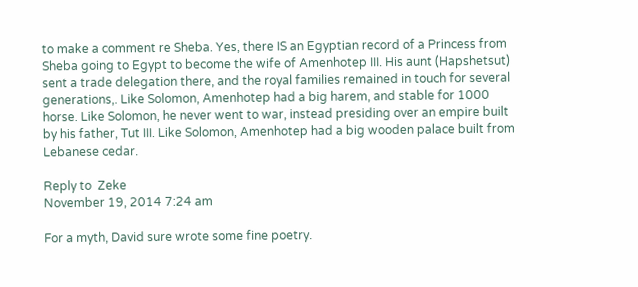to make a comment re Sheba. Yes, there IS an Egyptian record of a Princess from Sheba going to Egypt to become the wife of Amenhotep III. His aunt (Hapshetsut) sent a trade delegation there, and the royal families remained in touch for several generations,. Like Solomon, Amenhotep had a big harem, and stable for 1000 horse. Like Solomon, he never went to war, instead presiding over an empire built by his father, Tut III. Like Solomon, Amenhotep had a big wooden palace built from Lebanese cedar.

Reply to  Zeke
November 19, 2014 7:24 am

For a myth, David sure wrote some fine poetry.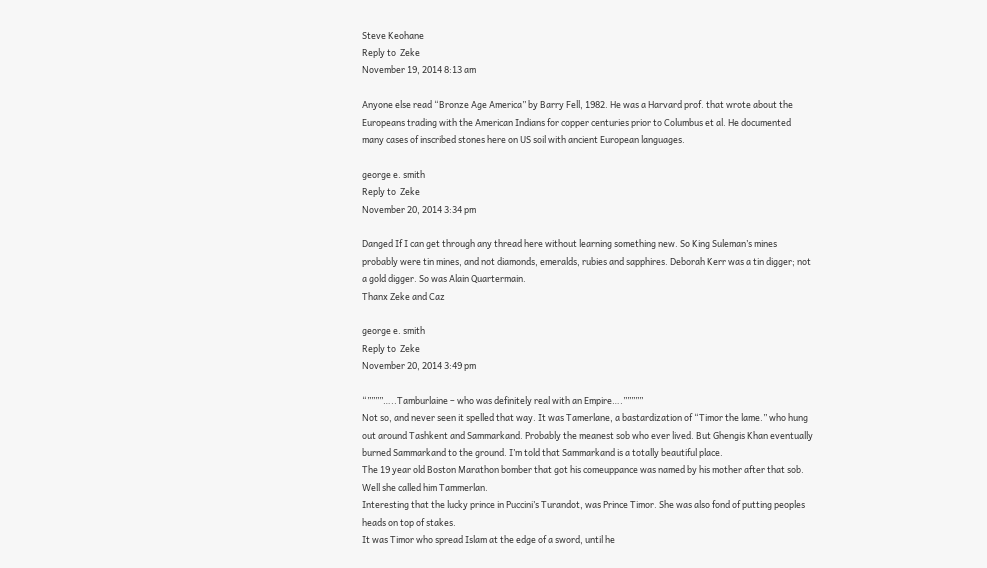Steve Keohane
Reply to  Zeke
November 19, 2014 8:13 am

Anyone else read “Bronze Age America” by Barry Fell, 1982. He was a Harvard prof. that wrote about the Europeans trading with the American Indians for copper centuries prior to Columbus et al. He documented many cases of inscribed stones here on US soil with ancient European languages.

george e. smith
Reply to  Zeke
November 20, 2014 3:34 pm

Danged If I can get through any thread here without learning something new. So King Suleman’s mines probably were tin mines, and not diamonds, emeralds, rubies and sapphires. Deborah Kerr was a tin digger; not a gold digger. So was Alain Quartermain.
Thanx Zeke and Caz

george e. smith
Reply to  Zeke
November 20, 2014 3:49 pm

“””””…..Tamburlaine – who was definitely real with an Empire….”””””
Not so, and never seen it spelled that way. It was Tamerlane, a bastardization of “Timor the lame.” who hung out around Tashkent and Sammarkand. Probably the meanest sob who ever lived. But Ghengis Khan eventually burned Sammarkand to the ground. I’m told that Sammarkand is a totally beautiful place.
The 19 year old Boston Marathon bomber that got his comeuppance was named by his mother after that sob. Well she called him Tammerlan.
Interesting that the lucky prince in Puccini’s Turandot, was Prince Timor. She was also fond of putting peoples heads on top of stakes.
It was Timor who spread Islam at the edge of a sword, until he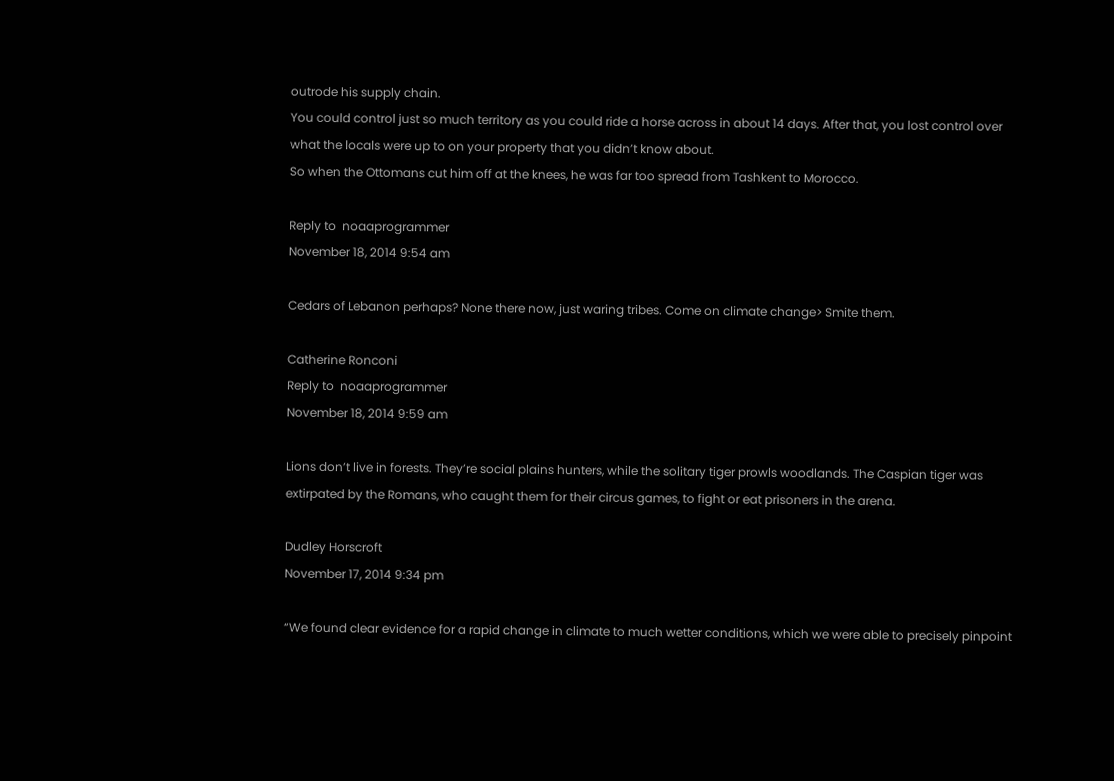outrode his supply chain.
You could control just so much territory as you could ride a horse across in about 14 days. After that, you lost control over what the locals were up to on your property that you didn’t know about.
So when the Ottomans cut him off at the knees, he was far too spread from Tashkent to Morocco.

Reply to  noaaprogrammer
November 18, 2014 9:54 am

Cedars of Lebanon perhaps? None there now, just waring tribes. Come on climate change> Smite them.

Catherine Ronconi
Reply to  noaaprogrammer
November 18, 2014 9:59 am

Lions don’t live in forests. They’re social plains hunters, while the solitary tiger prowls woodlands. The Caspian tiger was extirpated by the Romans, who caught them for their circus games, to fight or eat prisoners in the arena.

Dudley Horscroft
November 17, 2014 9:34 pm

“We found clear evidence for a rapid change in climate to much wetter conditions, which we were able to precisely pinpoint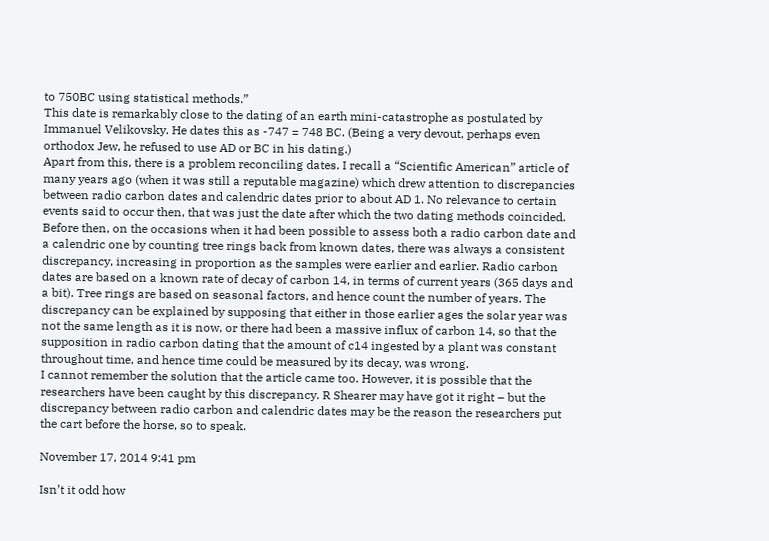to 750BC using statistical methods.”
This date is remarkably close to the dating of an earth mini-catastrophe as postulated by Immanuel Velikovsky. He dates this as -747 = 748 BC. (Being a very devout, perhaps even orthodox Jew, he refused to use AD or BC in his dating.)
Apart from this, there is a problem reconciling dates. I recall a “Scientific American” article of many years ago (when it was still a reputable magazine) which drew attention to discrepancies between radio carbon dates and calendric dates prior to about AD 1. No relevance to certain events said to occur then, that was just the date after which the two dating methods coincided.
Before then, on the occasions when it had been possible to assess both a radio carbon date and a calendric one by counting tree rings back from known dates, there was always a consistent discrepancy, increasing in proportion as the samples were earlier and earlier. Radio carbon dates are based on a known rate of decay of carbon 14, in terms of current years (365 days and a bit). Tree rings are based on seasonal factors, and hence count the number of years. The discrepancy can be explained by supposing that either in those earlier ages the solar year was not the same length as it is now, or there had been a massive influx of carbon 14, so that the supposition in radio carbon dating that the amount of c14 ingested by a plant was constant throughout time, and hence time could be measured by its decay, was wrong.
I cannot remember the solution that the article came too. However, it is possible that the researchers have been caught by this discrepancy. R Shearer may have got it right – but the discrepancy between radio carbon and calendric dates may be the reason the researchers put the cart before the horse, so to speak.

November 17, 2014 9:41 pm

Isn’t it odd how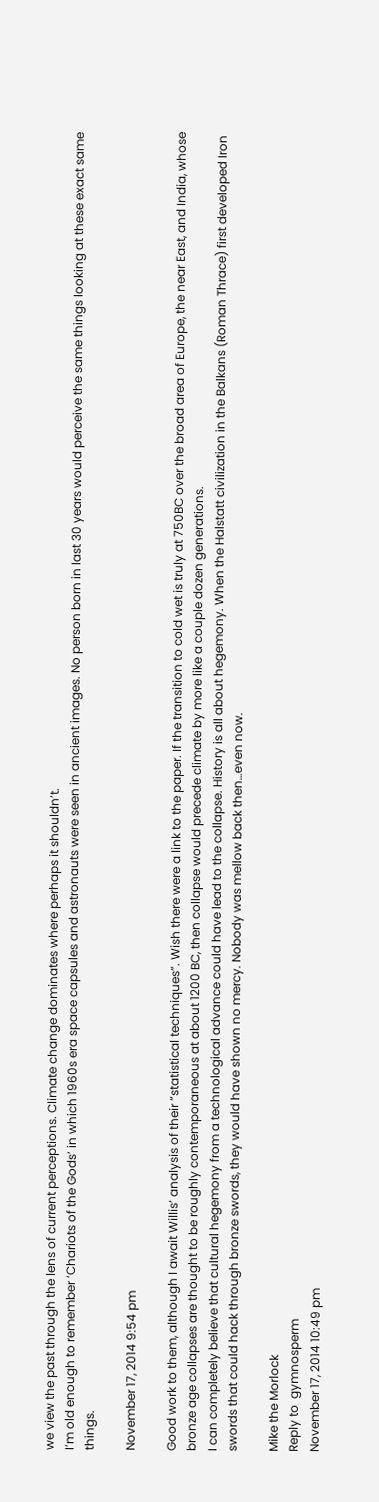we view the past through the lens of current perceptions. Climate change dominates where perhaps it shouldn’t.
I’m old enough to remember ‘Chariots of the Gods’ in which 1960s era space capsules and astronauts were seen in ancient images. No person born in last 30 years would perceive the same things looking at these exact same things.

November 17, 2014 9:54 pm

Good work to them, although I await Willis’ analysis of their “statistical techniques”. Wish there were a link to the paper. If the transition to cold wet is truly at 750BC over the broad area of Europe, the near East, and India, whose bronze age collapses are thought to be roughly contemporaneous at about 1200 BC, then collapse would precede climate by more like a couple dozen generations.
I can completely believe that cultural hegemony from a technological advance could have lead to the collapse. History is all about hegemony. When the Halstatt civilization in the Balkans (Roman Thrace) first developed Iron swords that could hack through bronze swords, they would have shown no mercy. Nobody was mellow back then…even now.

Mike the Morlock
Reply to  gymnosperm
November 17, 2014 10:49 pm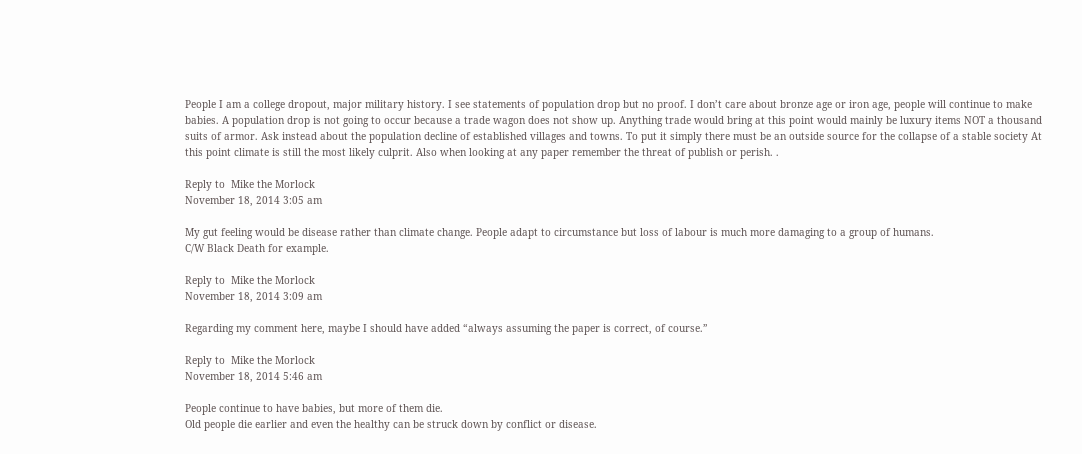People I am a college dropout, major military history. I see statements of population drop but no proof. I don’t care about bronze age or iron age, people will continue to make babies. A population drop is not going to occur because a trade wagon does not show up. Anything trade would bring at this point would mainly be luxury items NOT a thousand suits of armor. Ask instead about the population decline of established villages and towns. To put it simply there must be an outside source for the collapse of a stable society At this point climate is still the most likely culprit. Also when looking at any paper remember the threat of publish or perish. .

Reply to  Mike the Morlock
November 18, 2014 3:05 am

My gut feeling would be disease rather than climate change. People adapt to circumstance but loss of labour is much more damaging to a group of humans.
C/W Black Death for example.

Reply to  Mike the Morlock
November 18, 2014 3:09 am

Regarding my comment here, maybe I should have added “always assuming the paper is correct, of course.”

Reply to  Mike the Morlock
November 18, 2014 5:46 am

People continue to have babies, but more of them die.
Old people die earlier and even the healthy can be struck down by conflict or disease.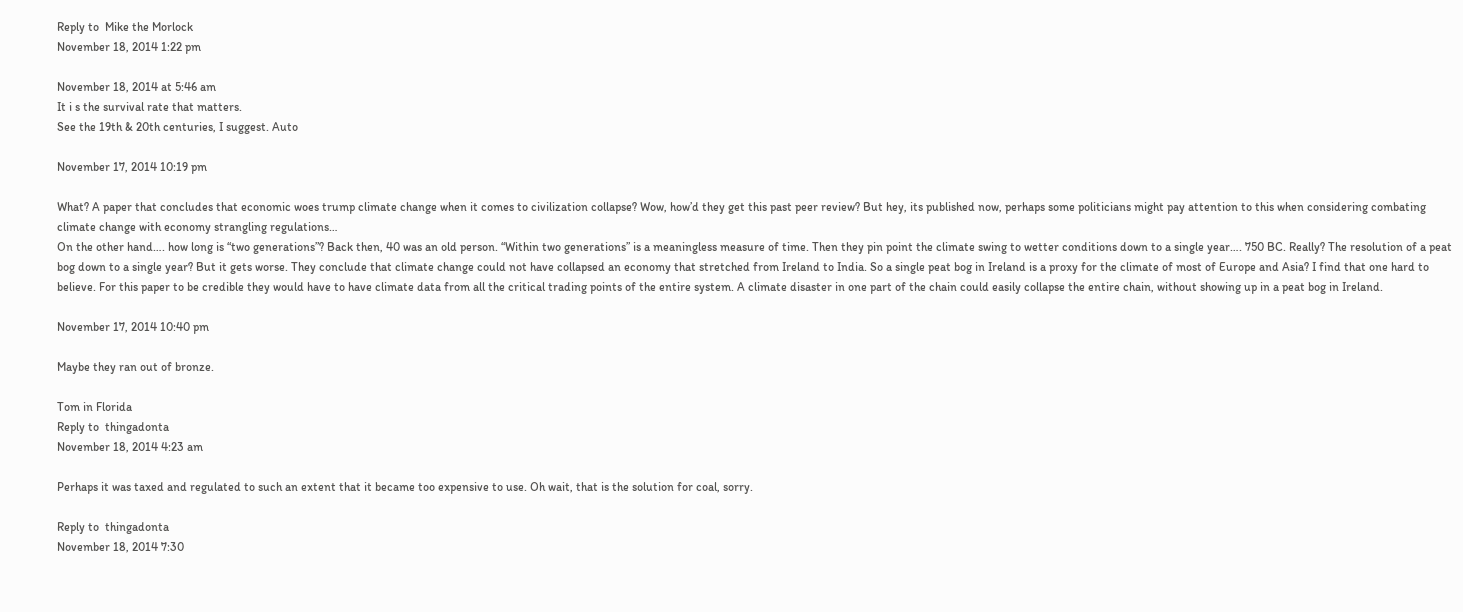Reply to  Mike the Morlock
November 18, 2014 1:22 pm

November 18, 2014 at 5:46 am
It i s the survival rate that matters.
See the 19th & 20th centuries, I suggest. Auto

November 17, 2014 10:19 pm

What? A paper that concludes that economic woes trump climate change when it comes to civilization collapse? Wow, how’d they get this past peer review? But hey, its published now, perhaps some politicians might pay attention to this when considering combating climate change with economy strangling regulations…
On the other hand…. how long is “two generations”? Back then, 40 was an old person. “Within two generations” is a meaningless measure of time. Then they pin point the climate swing to wetter conditions down to a single year…. 750 BC. Really? The resolution of a peat bog down to a single year? But it gets worse. They conclude that climate change could not have collapsed an economy that stretched from Ireland to India. So a single peat bog in Ireland is a proxy for the climate of most of Europe and Asia? I find that one hard to believe. For this paper to be credible they would have to have climate data from all the critical trading points of the entire system. A climate disaster in one part of the chain could easily collapse the entire chain, without showing up in a peat bog in Ireland.

November 17, 2014 10:40 pm

Maybe they ran out of bronze.

Tom in Florida
Reply to  thingadonta
November 18, 2014 4:23 am

Perhaps it was taxed and regulated to such an extent that it became too expensive to use. Oh wait, that is the solution for coal, sorry.

Reply to  thingadonta
November 18, 2014 7:30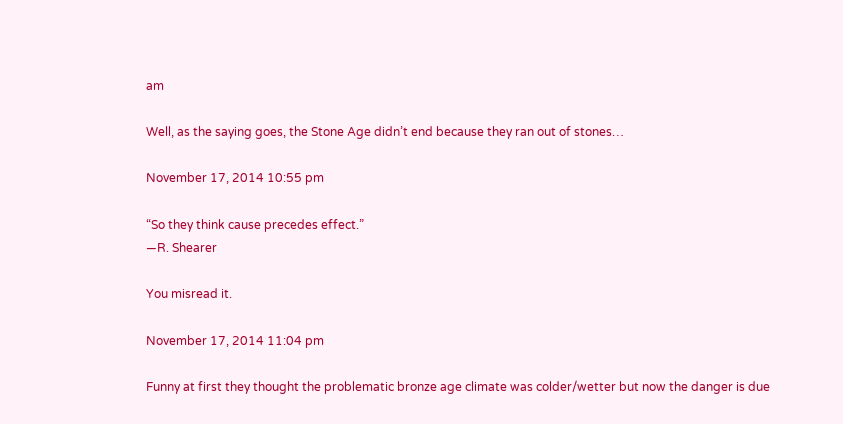am

Well, as the saying goes, the Stone Age didn’t end because they ran out of stones…

November 17, 2014 10:55 pm

“So they think cause precedes effect.”
—R. Shearer

You misread it.

November 17, 2014 11:04 pm

Funny at first they thought the problematic bronze age climate was colder/wetter but now the danger is due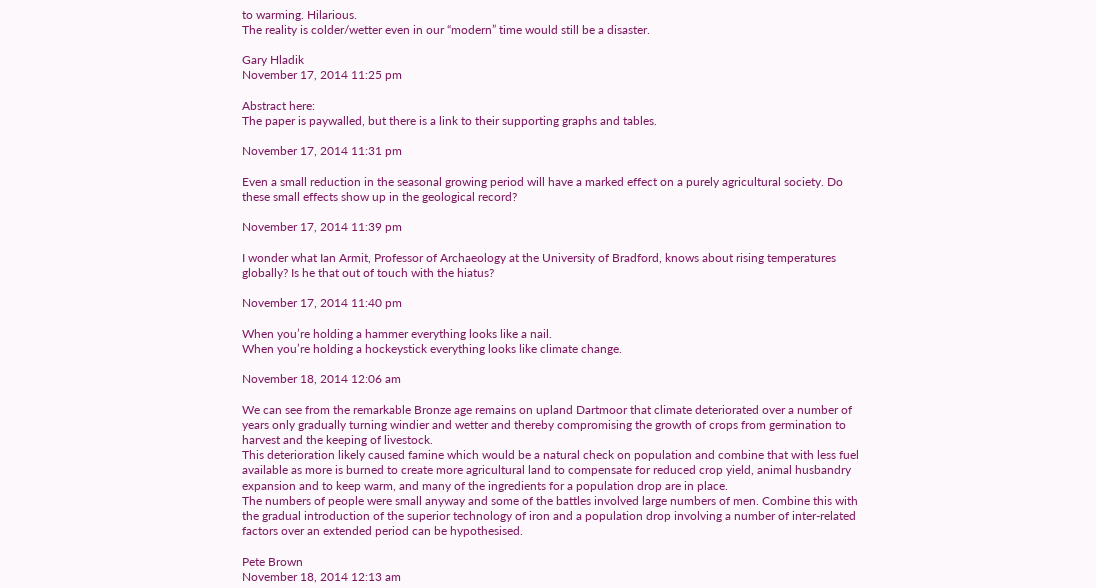to warming. Hilarious.
The reality is colder/wetter even in our “modern” time would still be a disaster.

Gary Hladik
November 17, 2014 11:25 pm

Abstract here:
The paper is paywalled, but there is a link to their supporting graphs and tables.

November 17, 2014 11:31 pm

Even a small reduction in the seasonal growing period will have a marked effect on a purely agricultural society. Do these small effects show up in the geological record?

November 17, 2014 11:39 pm

I wonder what Ian Armit, Professor of Archaeology at the University of Bradford, knows about rising temperatures globally? Is he that out of touch with the hiatus?

November 17, 2014 11:40 pm

When you’re holding a hammer everything looks like a nail.
When you’re holding a hockeystick everything looks like climate change.

November 18, 2014 12:06 am

We can see from the remarkable Bronze age remains on upland Dartmoor that climate deteriorated over a number of years only gradually turning windier and wetter and thereby compromising the growth of crops from germination to harvest and the keeping of livestock.
This deterioration likely caused famine which would be a natural check on population and combine that with less fuel available as more is burned to create more agricultural land to compensate for reduced crop yield, animal husbandry expansion and to keep warm, and many of the ingredients for a population drop are in place.
The numbers of people were small anyway and some of the battles involved large numbers of men. Combine this with the gradual introduction of the superior technology of iron and a population drop involving a number of inter-related factors over an extended period can be hypothesised.

Pete Brown
November 18, 2014 12:13 am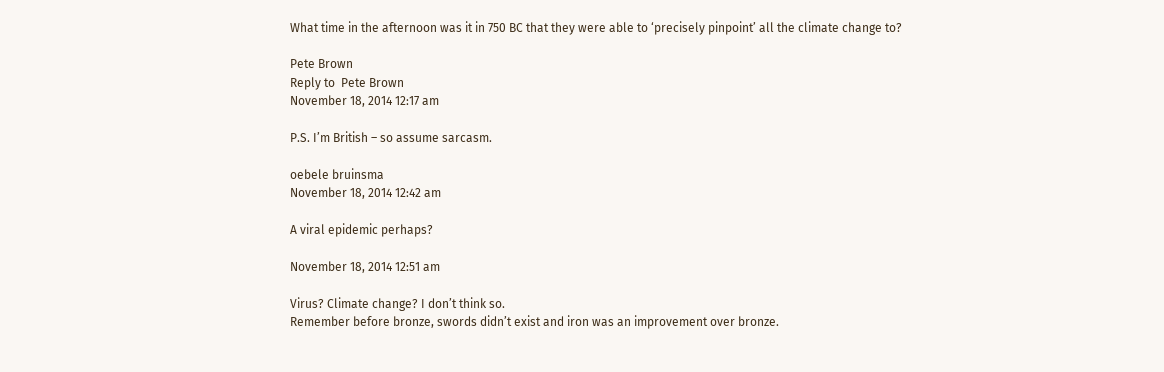What time in the afternoon was it in 750 BC that they were able to ‘precisely pinpoint’ all the climate change to?

Pete Brown
Reply to  Pete Brown
November 18, 2014 12:17 am

P.S. I’m British – so assume sarcasm.

oebele bruinsma
November 18, 2014 12:42 am

A viral epidemic perhaps?

November 18, 2014 12:51 am

Virus? Climate change? I don’t think so.
Remember before bronze, swords didn’t exist and iron was an improvement over bronze.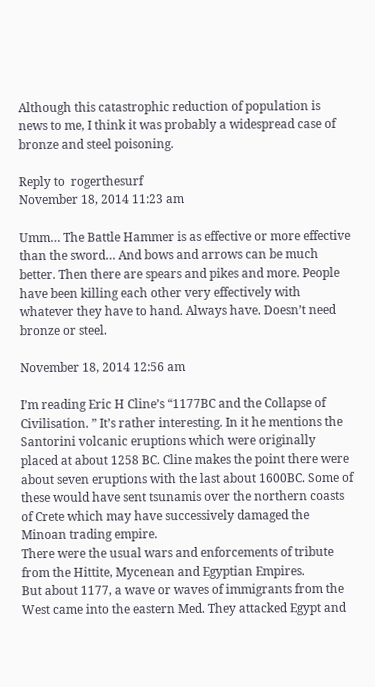Although this catastrophic reduction of population is news to me, I think it was probably a widespread case of bronze and steel poisoning.

Reply to  rogerthesurf
November 18, 2014 11:23 am

Umm… The Battle Hammer is as effective or more effective than the sword… And bows and arrows can be much better. Then there are spears and pikes and more. People have been killing each other very effectively with whatever they have to hand. Always have. Doesn’t need bronze or steel.

November 18, 2014 12:56 am

I’m reading Eric H Cline’s “1177BC and the Collapse of Civilisation. ” It’s rather interesting. In it he mentions the Santorini volcanic eruptions which were originally placed at about 1258 BC. Cline makes the point there were about seven eruptions with the last about 1600BC. Some of these would have sent tsunamis over the northern coasts of Crete which may have successively damaged the Minoan trading empire.
There were the usual wars and enforcements of tribute from the Hittite, Mycenean and Egyptian Empires.
But about 1177, a wave or waves of immigrants from the West came into the eastern Med. They attacked Egypt and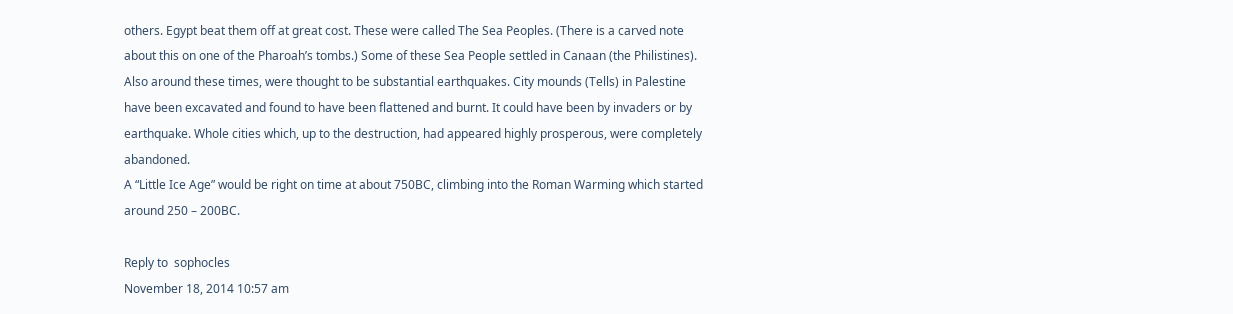others. Egypt beat them off at great cost. These were called The Sea Peoples. (There is a carved note about this on one of the Pharoah’s tombs.) Some of these Sea People settled in Canaan (the Philistines).
Also around these times, were thought to be substantial earthquakes. City mounds (Tells) in Palestine have been excavated and found to have been flattened and burnt. It could have been by invaders or by earthquake. Whole cities which, up to the destruction, had appeared highly prosperous, were completely abandoned.
A “Little Ice Age” would be right on time at about 750BC, climbing into the Roman Warming which started around 250 – 200BC.

Reply to  sophocles
November 18, 2014 10:57 am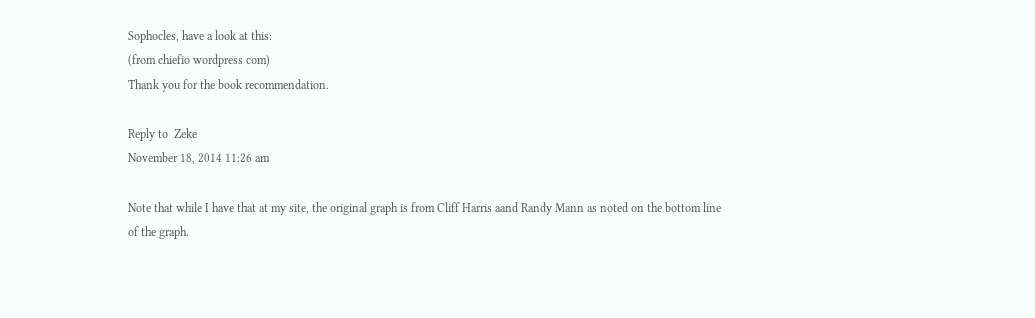Sophocles, have a look at this:
(from chiefio wordpress com)
Thank you for the book recommendation.

Reply to  Zeke
November 18, 2014 11:26 am

Note that while I have that at my site, the original graph is from Cliff Harris aand Randy Mann as noted on the bottom line of the graph.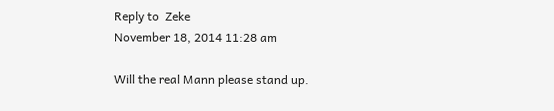Reply to  Zeke
November 18, 2014 11:28 am

Will the real Mann please stand up.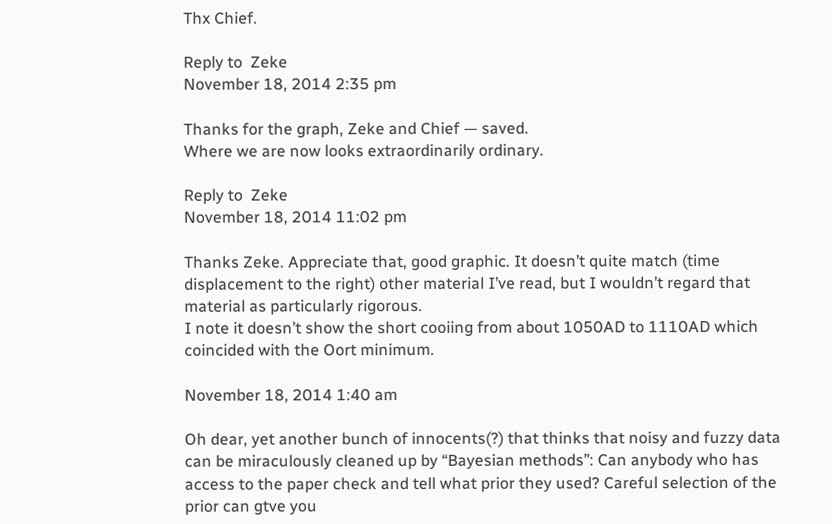Thx Chief.

Reply to  Zeke
November 18, 2014 2:35 pm

Thanks for the graph, Zeke and Chief — saved.
Where we are now looks extraordinarily ordinary.

Reply to  Zeke
November 18, 2014 11:02 pm

Thanks Zeke. Appreciate that, good graphic. It doesn’t quite match (time displacement to the right) other material I’ve read, but I wouldn’t regard that material as particularly rigorous.
I note it doesn’t show the short cooiing from about 1050AD to 1110AD which coincided with the Oort minimum.

November 18, 2014 1:40 am

Oh dear, yet another bunch of innocents(?) that thinks that noisy and fuzzy data can be miraculously cleaned up by “Bayesian methods”: Can anybody who has access to the paper check and tell what prior they used? Careful selection of the prior can gtve you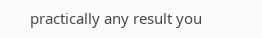practically any result you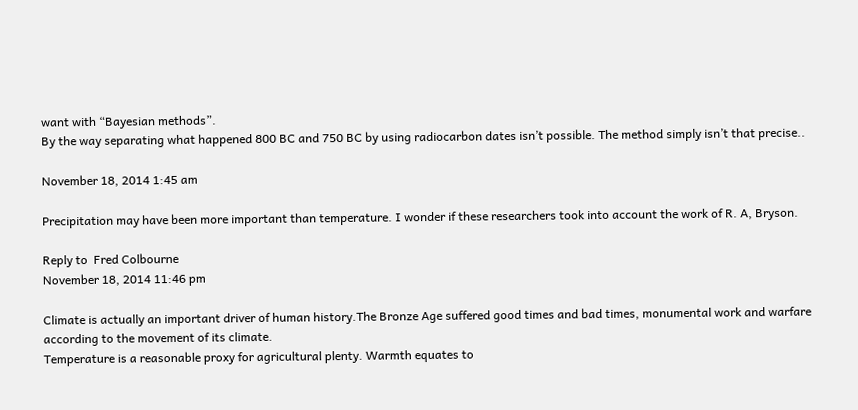want with “Bayesian methods”.
By the way separating what happened 800 BC and 750 BC by using radiocarbon dates isn’t possible. The method simply isn’t that precise..

November 18, 2014 1:45 am

Precipitation may have been more important than temperature. I wonder if these researchers took into account the work of R. A, Bryson.

Reply to  Fred Colbourne
November 18, 2014 11:46 pm

Climate is actually an important driver of human history.The Bronze Age suffered good times and bad times, monumental work and warfare according to the movement of its climate.
Temperature is a reasonable proxy for agricultural plenty. Warmth equates to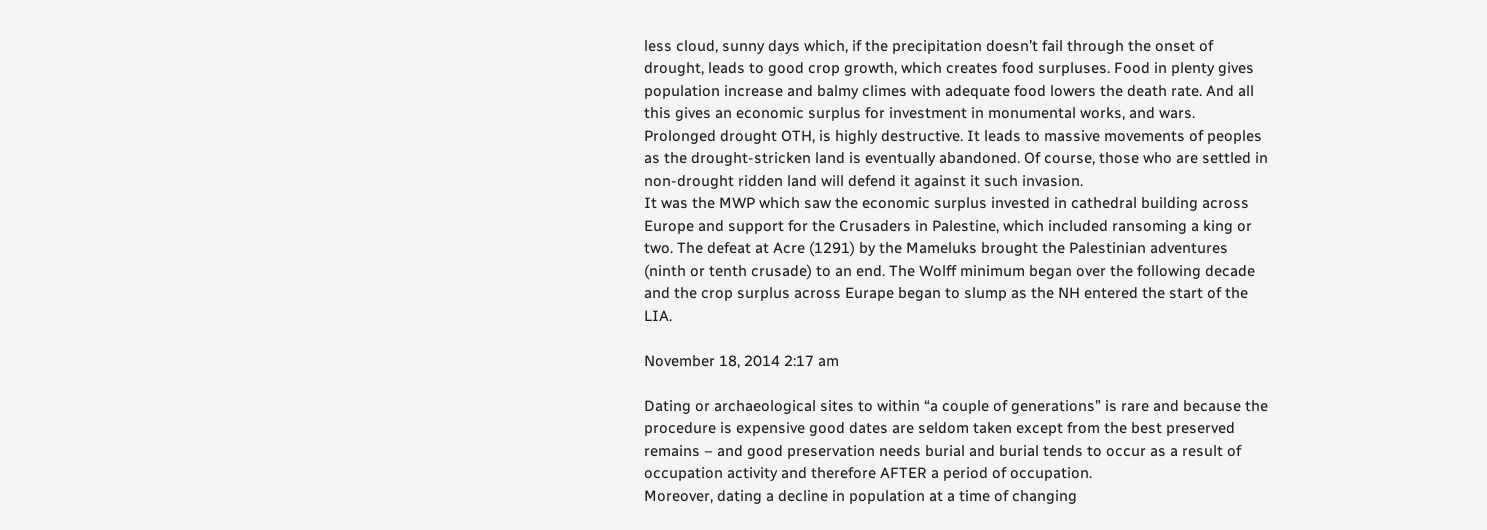less cloud, sunny days which, if the precipitation doesn’t fail through the onset of drought, leads to good crop growth, which creates food surpluses. Food in plenty gives population increase and balmy climes with adequate food lowers the death rate. And all this gives an economic surplus for investment in monumental works, and wars.
Prolonged drought OTH, is highly destructive. It leads to massive movements of peoples as the drought-stricken land is eventually abandoned. Of course, those who are settled in non-drought ridden land will defend it against it such invasion.
It was the MWP which saw the economic surplus invested in cathedral building across Europe and support for the Crusaders in Palestine, which included ransoming a king or two. The defeat at Acre (1291) by the Mameluks brought the Palestinian adventures (ninth or tenth crusade) to an end. The Wolff minimum began over the following decade and the crop surplus across Eurape began to slump as the NH entered the start of the LIA.

November 18, 2014 2:17 am

Dating or archaeological sites to within “a couple of generations” is rare and because the procedure is expensive good dates are seldom taken except from the best preserved remains – and good preservation needs burial and burial tends to occur as a result of occupation activity and therefore AFTER a period of occupation.
Moreover, dating a decline in population at a time of changing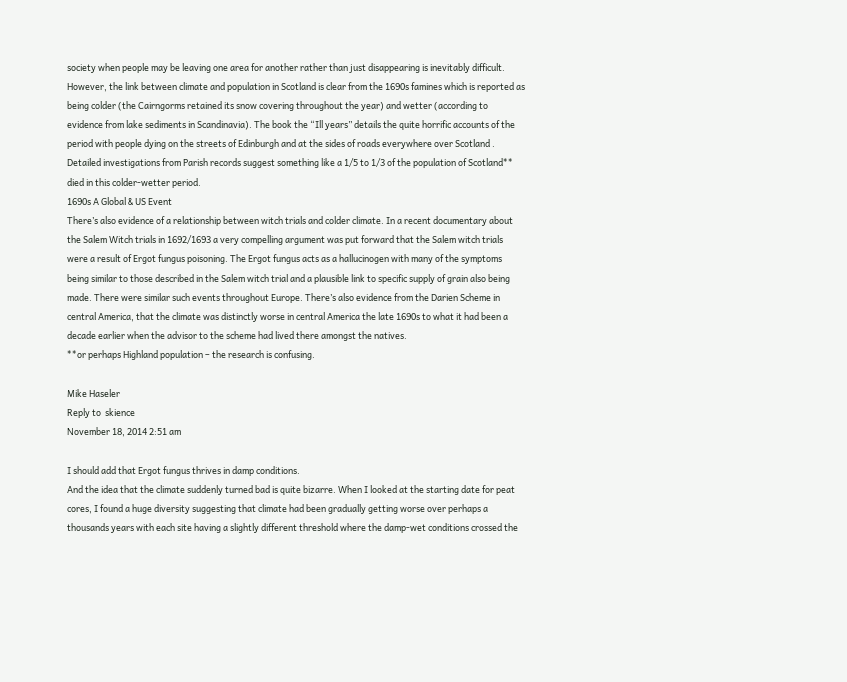society when people may be leaving one area for another rather than just disappearing is inevitably difficult.
However, the link between climate and population in Scotland is clear from the 1690s famines which is reported as being colder (the Cairngorms retained its snow covering throughout the year) and wetter (according to evidence from lake sediments in Scandinavia). The book the “Ill years” details the quite horrific accounts of the period with people dying on the streets of Edinburgh and at the sides of roads everywhere over Scotland . Detailed investigations from Parish records suggest something like a 1/5 to 1/3 of the population of Scotland** died in this colder-wetter period.
1690s A Global & US Event
There’s also evidence of a relationship between witch trials and colder climate. In a recent documentary about the Salem Witch trials in 1692/1693 a very compelling argument was put forward that the Salem witch trials were a result of Ergot fungus poisoning. The Ergot fungus acts as a hallucinogen with many of the symptoms being similar to those described in the Salem witch trial and a plausible link to specific supply of grain also being made. There were similar such events throughout Europe. There’s also evidence from the Darien Scheme in central America, that the climate was distinctly worse in central America the late 1690s to what it had been a decade earlier when the advisor to the scheme had lived there amongst the natives.
**or perhaps Highland population – the research is confusing.

Mike Haseler
Reply to  skience
November 18, 2014 2:51 am

I should add that Ergot fungus thrives in damp conditions.
And the idea that the climate suddenly turned bad is quite bizarre. When I looked at the starting date for peat cores, I found a huge diversity suggesting that climate had been gradually getting worse over perhaps a thousands years with each site having a slightly different threshold where the damp-wet conditions crossed the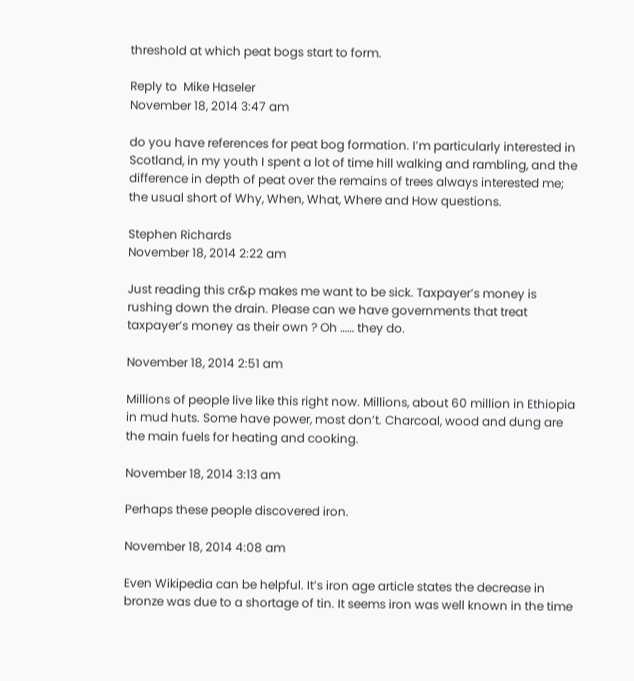threshold at which peat bogs start to form.

Reply to  Mike Haseler
November 18, 2014 3:47 am

do you have references for peat bog formation. I’m particularly interested in Scotland, in my youth I spent a lot of time hill walking and rambling, and the difference in depth of peat over the remains of trees always interested me; the usual short of Why, When, What, Where and How questions.

Stephen Richards
November 18, 2014 2:22 am

Just reading this cr&p makes me want to be sick. Taxpayer’s money is rushing down the drain. Please can we have governments that treat taxpayer’s money as their own ? Oh …… they do.

November 18, 2014 2:51 am

Millions of people live like this right now. Millions, about 60 million in Ethiopia in mud huts. Some have power, most don’t. Charcoal, wood and dung are the main fuels for heating and cooking.

November 18, 2014 3:13 am

Perhaps these people discovered iron.

November 18, 2014 4:08 am

Even Wikipedia can be helpful. It’s iron age article states the decrease in bronze was due to a shortage of tin. It seems iron was well known in the time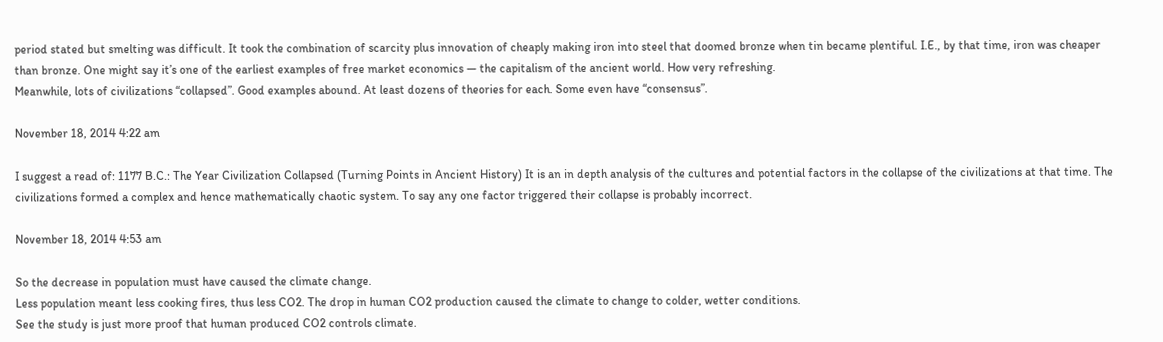period stated but smelting was difficult. It took the combination of scarcity plus innovation of cheaply making iron into steel that doomed bronze when tin became plentiful. I.E., by that time, iron was cheaper than bronze. One might say it’s one of the earliest examples of free market economics — the capitalism of the ancient world. How very refreshing.
Meanwhile, lots of civilizations “collapsed”. Good examples abound. At least dozens of theories for each. Some even have “consensus”.

November 18, 2014 4:22 am

I suggest a read of: 1177 B.C.: The Year Civilization Collapsed (Turning Points in Ancient History) It is an in depth analysis of the cultures and potential factors in the collapse of the civilizations at that time. The civilizations formed a complex and hence mathematically chaotic system. To say any one factor triggered their collapse is probably incorrect.

November 18, 2014 4:53 am

So the decrease in population must have caused the climate change.
Less population meant less cooking fires, thus less CO2. The drop in human CO2 production caused the climate to change to colder, wetter conditions.
See the study is just more proof that human produced CO2 controls climate.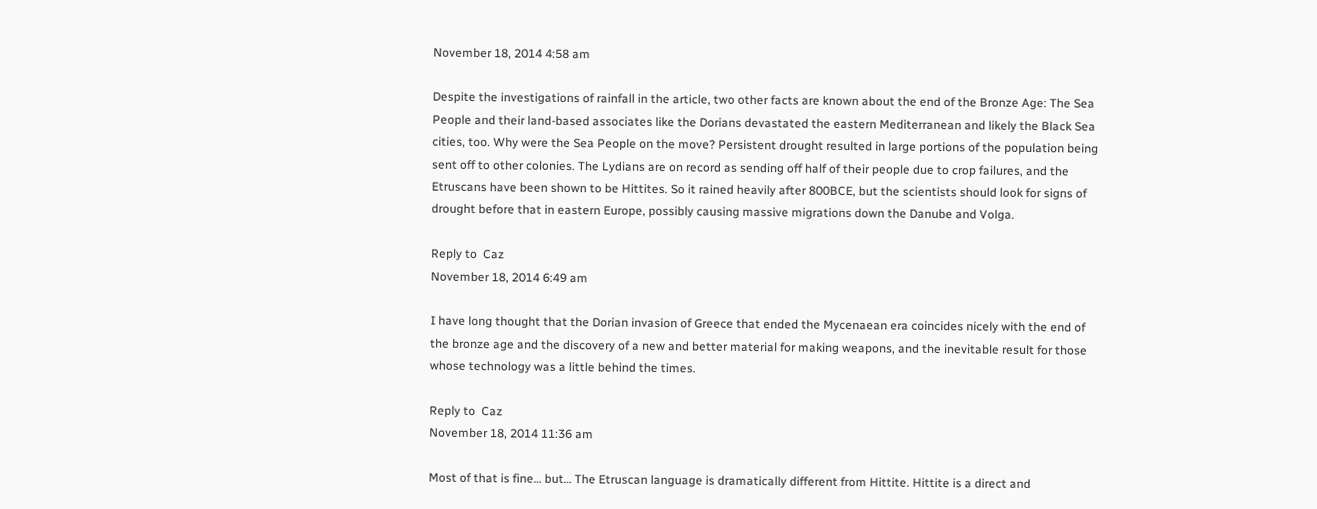November 18, 2014 4:58 am

Despite the investigations of rainfall in the article, two other facts are known about the end of the Bronze Age: The Sea People and their land-based associates like the Dorians devastated the eastern Mediterranean and likely the Black Sea cities, too. Why were the Sea People on the move? Persistent drought resulted in large portions of the population being sent off to other colonies. The Lydians are on record as sending off half of their people due to crop failures, and the Etruscans have been shown to be Hittites. So it rained heavily after 800BCE, but the scientists should look for signs of drought before that in eastern Europe, possibly causing massive migrations down the Danube and Volga.

Reply to  Caz
November 18, 2014 6:49 am

I have long thought that the Dorian invasion of Greece that ended the Mycenaean era coincides nicely with the end of the bronze age and the discovery of a new and better material for making weapons, and the inevitable result for those whose technology was a little behind the times.

Reply to  Caz
November 18, 2014 11:36 am

Most of that is fine… but… The Etruscan language is dramatically different from Hittite. Hittite is a direct and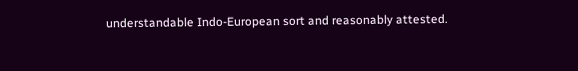understandable Indo-European sort and reasonably attested.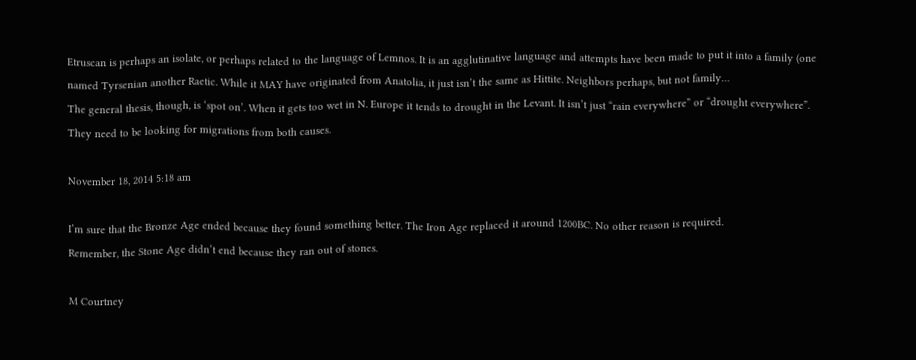Etruscan is perhaps an isolate, or perhaps related to the language of Lemnos. It is an agglutinative language and attempts have been made to put it into a family (one named Tyrsenian another Raetic. While it MAY have originated from Anatolia, it just isn’t the same as Hittite. Neighbors perhaps, but not family…
The general thesis, though, is ‘spot on’. When it gets too wet in N. Europe it tends to drought in the Levant. It isn’t just “rain everywhere” or “drought everywhere”. They need to be looking for migrations from both causes.

November 18, 2014 5:18 am

I’m sure that the Bronze Age ended because they found something better. The Iron Age replaced it around 1200BC. No other reason is required.
Remember, the Stone Age didn’t end because they ran out of stones.

M Courtney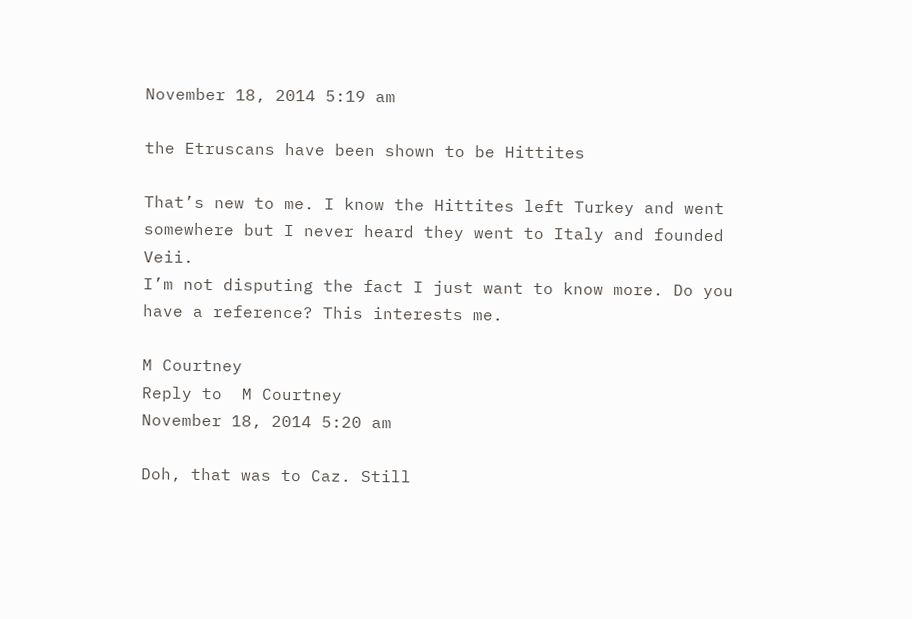November 18, 2014 5:19 am

the Etruscans have been shown to be Hittites

That’s new to me. I know the Hittites left Turkey and went somewhere but I never heard they went to Italy and founded Veii.
I’m not disputing the fact I just want to know more. Do you have a reference? This interests me.

M Courtney
Reply to  M Courtney
November 18, 2014 5:20 am

Doh, that was to Caz. Still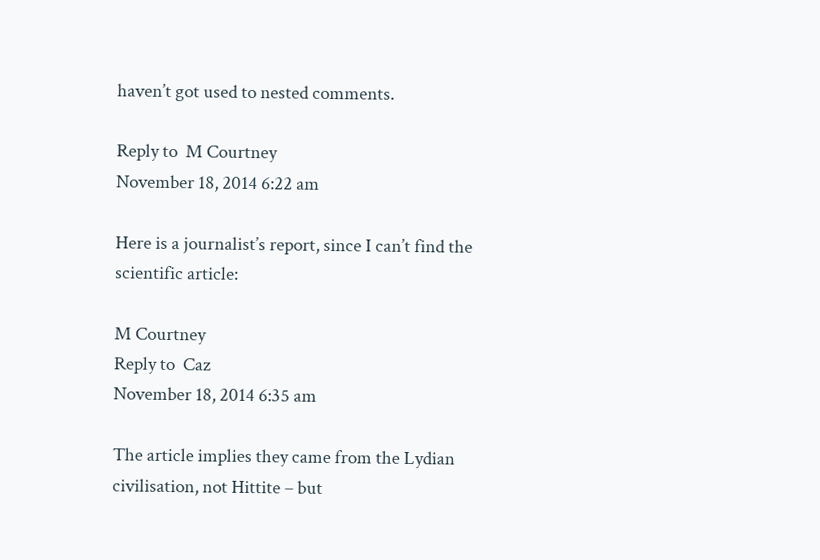haven’t got used to nested comments.

Reply to  M Courtney
November 18, 2014 6:22 am

Here is a journalist’s report, since I can’t find the scientific article:

M Courtney
Reply to  Caz
November 18, 2014 6:35 am

The article implies they came from the Lydian civilisation, not Hittite – but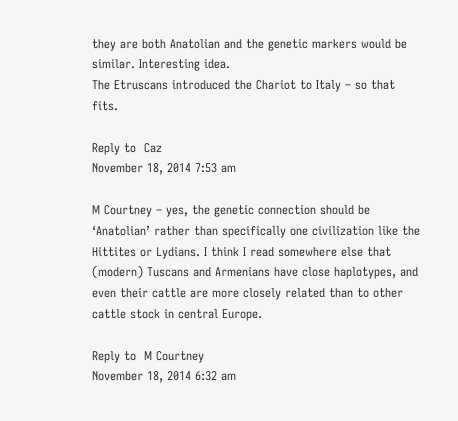they are both Anatolian and the genetic markers would be similar. Interesting idea.
The Etruscans introduced the Chariot to Italy – so that fits.

Reply to  Caz
November 18, 2014 7:53 am

M Courtney – yes, the genetic connection should be ‘Anatolian’ rather than specifically one civilization like the Hittites or Lydians. I think I read somewhere else that (modern) Tuscans and Armenians have close haplotypes, and even their cattle are more closely related than to other cattle stock in central Europe.

Reply to  M Courtney
November 18, 2014 6:32 am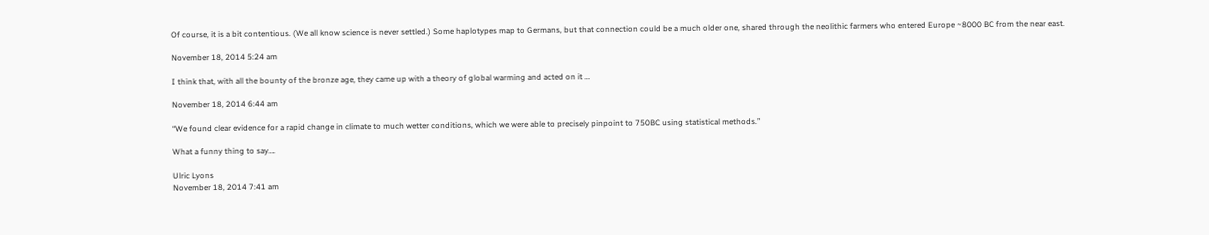Of course, it is a bit contentious. (We all know science is never settled.) Some haplotypes map to Germans, but that connection could be a much older one, shared through the neolithic farmers who entered Europe ~8000 BC from the near east.

November 18, 2014 5:24 am

I think that, with all the bounty of the bronze age, they came up with a theory of global warming and acted on it …

November 18, 2014 6:44 am

“We found clear evidence for a rapid change in climate to much wetter conditions, which we were able to precisely pinpoint to 750BC using statistical methods.”

What a funny thing to say….

Ulric Lyons
November 18, 2014 7:41 am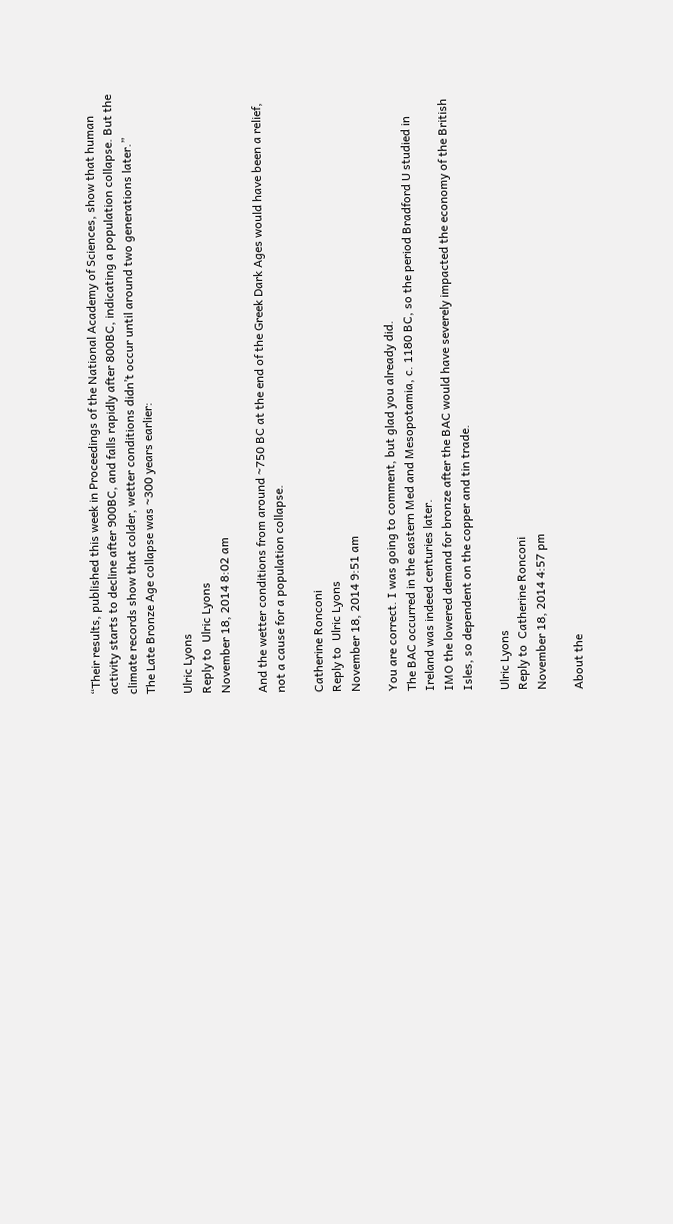“Their results, published this week in Proceedings of the National Academy of Sciences, show that human activity starts to decline after 900BC, and falls rapidly after 800BC, indicating a population collapse. But the climate records show that colder, wetter conditions didn’t occur until around two generations later.”
The Late Bronze Age collapse was ~300 years earlier:

Ulric Lyons
Reply to  Ulric Lyons
November 18, 2014 8:02 am

And the wetter conditions from around ~750 BC at the end of the Greek Dark Ages would have been a relief, not a cause for a population collapse.

Catherine Ronconi
Reply to  Ulric Lyons
November 18, 2014 9:51 am

You are correct. I was going to comment, but glad you already did.
The BAC occurred in the eastern Med and Mesopotamia, c. 1180 BC, so the period Bradford U studied in Ireland was indeed centuries later.
IMO the lowered demand for bronze after the BAC would have severely impacted the economy of the British Isles, so dependent on the copper and tin trade.

Ulric Lyons
Reply to  Catherine Ronconi
November 18, 2014 4:57 pm

About the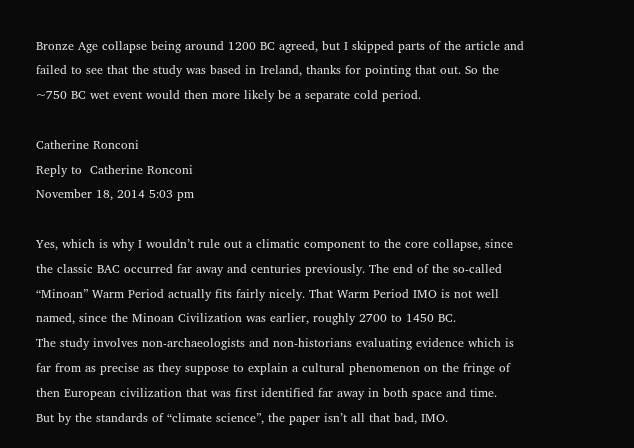Bronze Age collapse being around 1200 BC agreed, but I skipped parts of the article and failed to see that the study was based in Ireland, thanks for pointing that out. So the ~750 BC wet event would then more likely be a separate cold period.

Catherine Ronconi
Reply to  Catherine Ronconi
November 18, 2014 5:03 pm

Yes, which is why I wouldn’t rule out a climatic component to the core collapse, since the classic BAC occurred far away and centuries previously. The end of the so-called “Minoan” Warm Period actually fits fairly nicely. That Warm Period IMO is not well named, since the Minoan Civilization was earlier, roughly 2700 to 1450 BC.
The study involves non-archaeologists and non-historians evaluating evidence which is far from as precise as they suppose to explain a cultural phenomenon on the fringe of then European civilization that was first identified far away in both space and time.
But by the standards of “climate science”, the paper isn’t all that bad, IMO.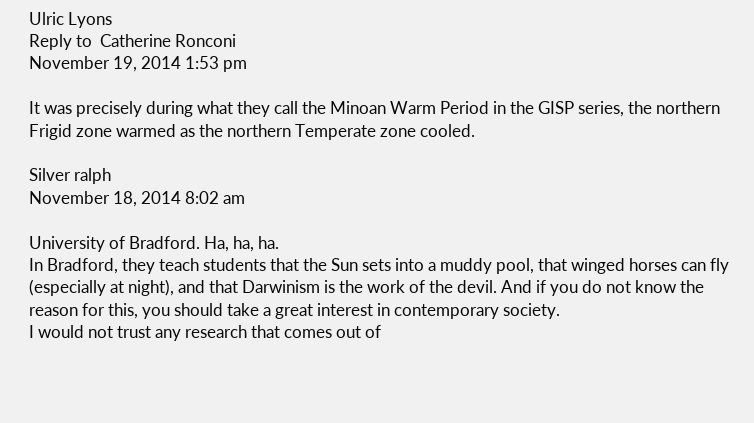Ulric Lyons
Reply to  Catherine Ronconi
November 19, 2014 1:53 pm

It was precisely during what they call the Minoan Warm Period in the GISP series, the northern Frigid zone warmed as the northern Temperate zone cooled.

Silver ralph
November 18, 2014 8:02 am

University of Bradford. Ha, ha, ha.
In Bradford, they teach students that the Sun sets into a muddy pool, that winged horses can fly (especially at night), and that Darwinism is the work of the devil. And if you do not know the reason for this, you should take a great interest in contemporary society.
I would not trust any research that comes out of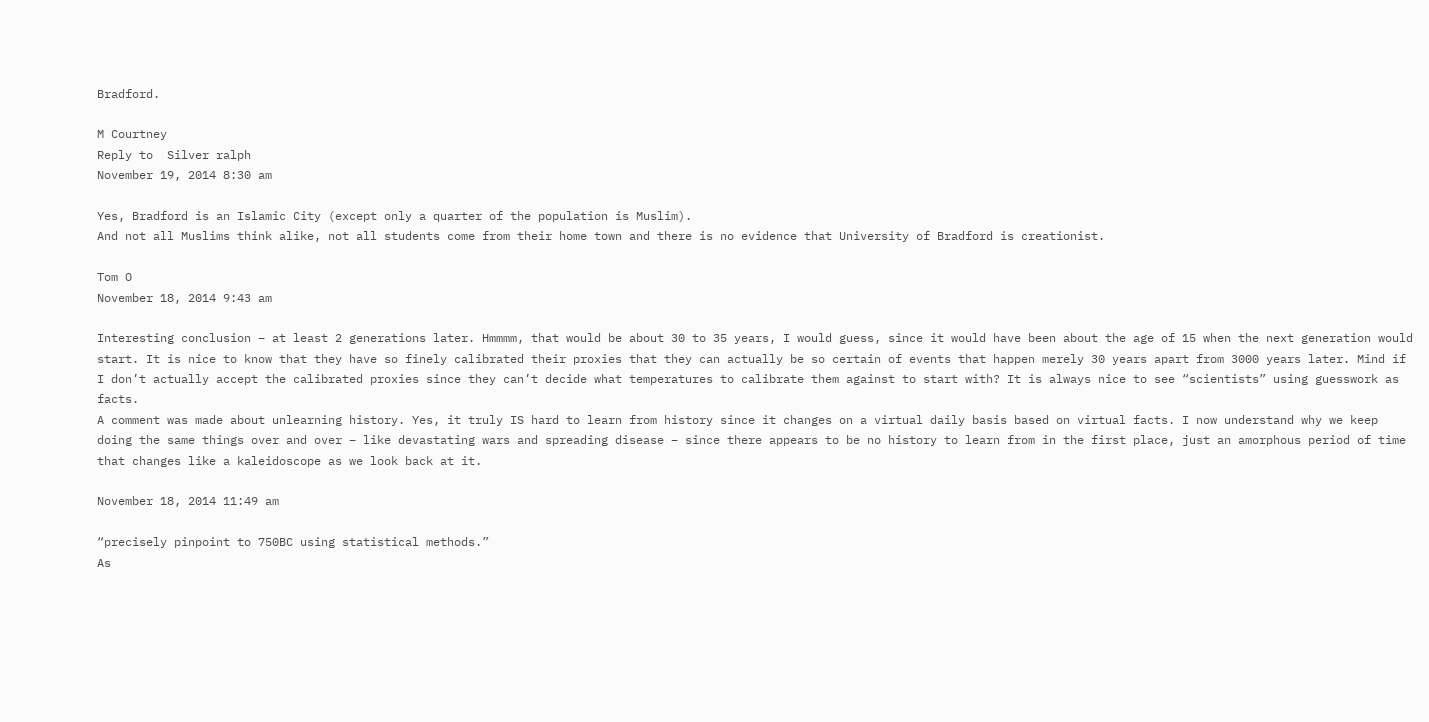Bradford.

M Courtney
Reply to  Silver ralph
November 19, 2014 8:30 am

Yes, Bradford is an Islamic City (except only a quarter of the population is Muslim).
And not all Muslims think alike, not all students come from their home town and there is no evidence that University of Bradford is creationist.

Tom O
November 18, 2014 9:43 am

Interesting conclusion – at least 2 generations later. Hmmmm, that would be about 30 to 35 years, I would guess, since it would have been about the age of 15 when the next generation would start. It is nice to know that they have so finely calibrated their proxies that they can actually be so certain of events that happen merely 30 years apart from 3000 years later. Mind if I don’t actually accept the calibrated proxies since they can’t decide what temperatures to calibrate them against to start with? It is always nice to see “scientists” using guesswork as facts.
A comment was made about unlearning history. Yes, it truly IS hard to learn from history since it changes on a virtual daily basis based on virtual facts. I now understand why we keep doing the same things over and over – like devastating wars and spreading disease – since there appears to be no history to learn from in the first place, just an amorphous period of time that changes like a kaleidoscope as we look back at it.

November 18, 2014 11:49 am

“precisely pinpoint to 750BC using statistical methods.”
As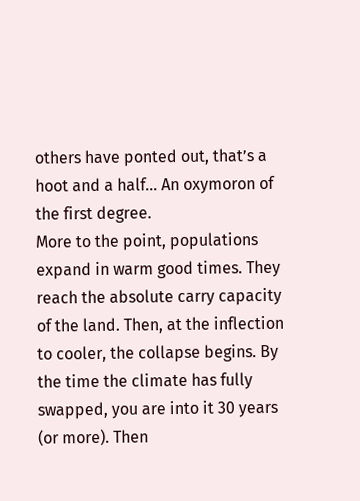others have ponted out, that’s a hoot and a half… An oxymoron of the first degree.
More to the point, populations expand in warm good times. They reach the absolute carry capacity of the land. Then, at the inflection to cooler, the collapse begins. By the time the climate has fully swapped, you are into it 30 years (or more). Then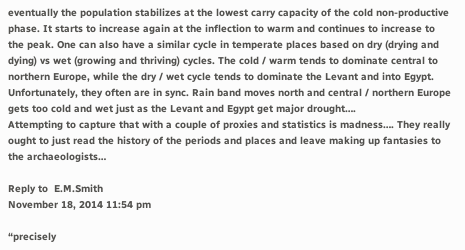eventually the population stabilizes at the lowest carry capacity of the cold non-productive phase. It starts to increase again at the inflection to warm and continues to increase to the peak. One can also have a similar cycle in temperate places based on dry (drying and dying) vs wet (growing and thriving) cycles. The cold / warm tends to dominate central to northern Europe, while the dry / wet cycle tends to dominate the Levant and into Egypt. Unfortunately, they often are in sync. Rain band moves north and central / northern Europe gets too cold and wet just as the Levant and Egypt get major drought….
Attempting to capture that with a couple of proxies and statistics is madness…. They really ought to just read the history of the periods and places and leave making up fantasies to the archaeologists…

Reply to  E.M.Smith
November 18, 2014 11:54 pm

“precisely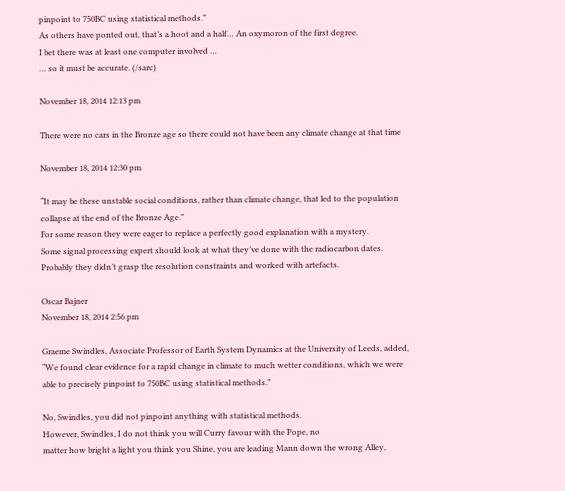pinpoint to 750BC using statistical methods.”
As others have ponted out, that’s a hoot and a half… An oxymoron of the first degree.
I bet there was at least one computer involved …
… so it must be accurate. (/sarc)

November 18, 2014 12:13 pm

There were no cars in the Bronze age so there could not have been any climate change at that time

November 18, 2014 12:30 pm

“It may be these unstable social conditions, rather than climate change, that led to the population collapse at the end of the Bronze Age.”
For some reason they were eager to replace a perfectly good explanation with a mystery.
Some signal processing expert should look at what they’ve done with the radiocarbon dates. Probably they didn’t grasp the resolution constraints and worked with artefacts.

Oscar Bajner
November 18, 2014 2:56 pm

Graeme Swindles, Associate Professor of Earth System Dynamics at the University of Leeds, added, “We found clear evidence for a rapid change in climate to much wetter conditions, which we were able to precisely pinpoint to 750BC using statistical methods.”

No, Swindles, you did not pinpoint anything with statistical methods.
However, Swindles, I do not think you will Curry favour with the Pope, no
matter how bright a light you think you Shine, you are leading Mann down the wrong Alley,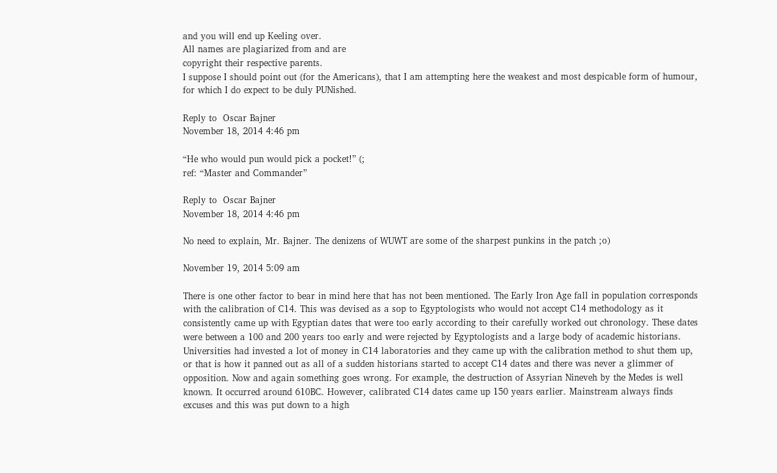and you will end up Keeling over.
All names are plagiarized from and are
copyright their respective parents.
I suppose I should point out (for the Americans), that I am attempting here the weakest and most despicable form of humour, for which I do expect to be duly PUNished.

Reply to  Oscar Bajner
November 18, 2014 4:46 pm

“He who would pun would pick a pocket!” (;
ref: “Master and Commander”

Reply to  Oscar Bajner
November 18, 2014 4:46 pm

No need to explain, Mr. Bajner. The denizens of WUWT are some of the sharpest punkins in the patch ;o)

November 19, 2014 5:09 am

There is one other factor to bear in mind here that has not been mentioned. The Early Iron Age fall in population corresponds with the calibration of C14. This was devised as a sop to Egyptologists who would not accept C14 methodology as it consistently came up with Egyptian dates that were too early according to their carefully worked out chronology. These dates were between a 100 and 200 years too early and were rejected by Egyptologists and a large body of academic historians. Universities had invested a lot of money in C14 laboratories and they came up with the calibration method to shut them up, or that is how it panned out as all of a sudden historians started to accept C14 dates and there was never a glimmer of opposition. Now and again something goes wrong. For example, the destruction of Assyrian Nineveh by the Medes is well known. It occurred around 610BC. However, calibrated C14 dates came up 150 years earlier. Mainstream always finds excuses and this was put down to a high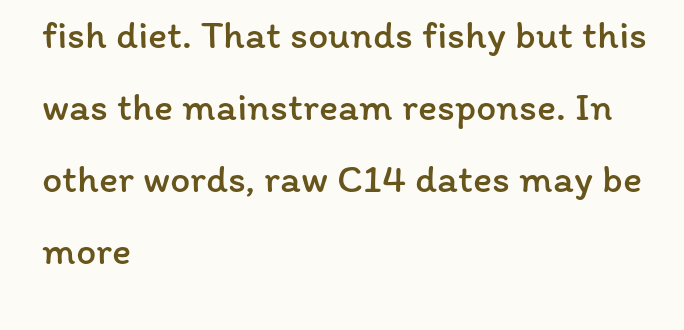fish diet. That sounds fishy but this was the mainstream response. In other words, raw C14 dates may be more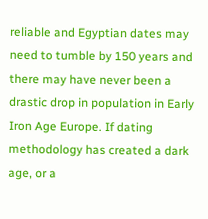reliable and Egyptian dates may need to tumble by 150 years and there may have never been a drastic drop in population in Early Iron Age Europe. If dating methodology has created a dark age, or a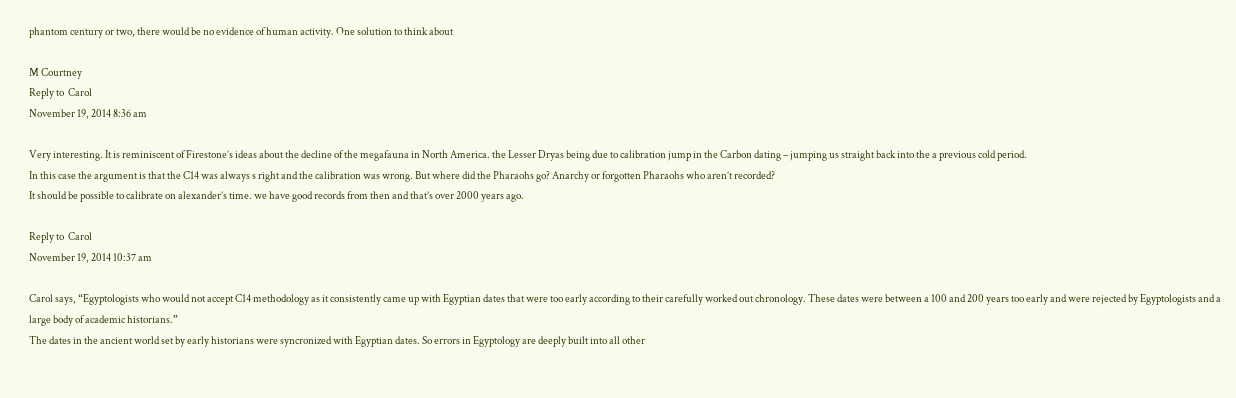phantom century or two, there would be no evidence of human activity. One solution to think about

M Courtney
Reply to  Carol
November 19, 2014 8:36 am

Very interesting. It is reminiscent of Firestone’s ideas about the decline of the megafauna in North America. the Lesser Dryas being due to calibration jump in the Carbon dating – jumping us straight back into the a previous cold period.
In this case the argument is that the C14 was always s right and the calibration was wrong. But where did the Pharaohs go? Anarchy or forgotten Pharaohs who aren’t recorded?
It should be possible to calibrate on alexander’s time. we have good records from then and that’s over 2000 years ago.

Reply to  Carol
November 19, 2014 10:37 am

Carol says, “Egyptologists who would not accept C14 methodology as it consistently came up with Egyptian dates that were too early according to their carefully worked out chronology. These dates were between a 100 and 200 years too early and were rejected by Egyptologists and a large body of academic historians.”
The dates in the ancient world set by early historians were syncronized with Egyptian dates. So errors in Egyptology are deeply built into all other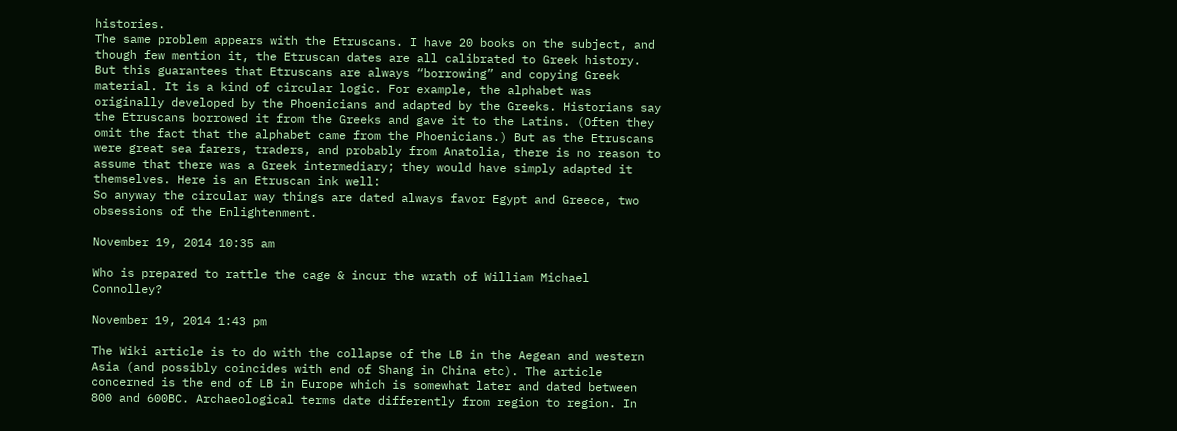histories.
The same problem appears with the Etruscans. I have 20 books on the subject, and though few mention it, the Etruscan dates are all calibrated to Greek history. But this guarantees that Etruscans are always “borrowing” and copying Greek material. It is a kind of circular logic. For example, the alphabet was originally developed by the Phoenicians and adapted by the Greeks. Historians say the Etruscans borrowed it from the Greeks and gave it to the Latins. (Often they omit the fact that the alphabet came from the Phoenicians.) But as the Etruscans were great sea farers, traders, and probably from Anatolia, there is no reason to assume that there was a Greek intermediary; they would have simply adapted it themselves. Here is an Etruscan ink well:
So anyway the circular way things are dated always favor Egypt and Greece, two obsessions of the Enlightenment.

November 19, 2014 10:35 am

Who is prepared to rattle the cage & incur the wrath of William Michael Connolley?

November 19, 2014 1:43 pm

The Wiki article is to do with the collapse of the LB in the Aegean and western Asia (and possibly coincides with end of Shang in China etc). The article concerned is the end of LB in Europe which is somewhat later and dated between 800 and 600BC. Archaeological terms date differently from region to region. In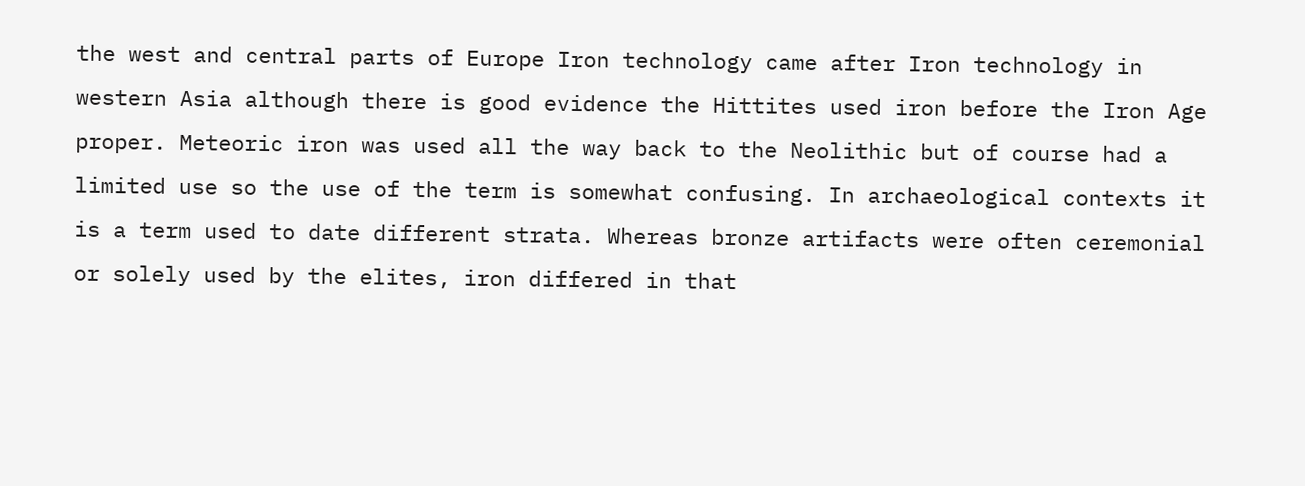the west and central parts of Europe Iron technology came after Iron technology in western Asia although there is good evidence the Hittites used iron before the Iron Age proper. Meteoric iron was used all the way back to the Neolithic but of course had a limited use so the use of the term is somewhat confusing. In archaeological contexts it is a term used to date different strata. Whereas bronze artifacts were often ceremonial or solely used by the elites, iron differed in that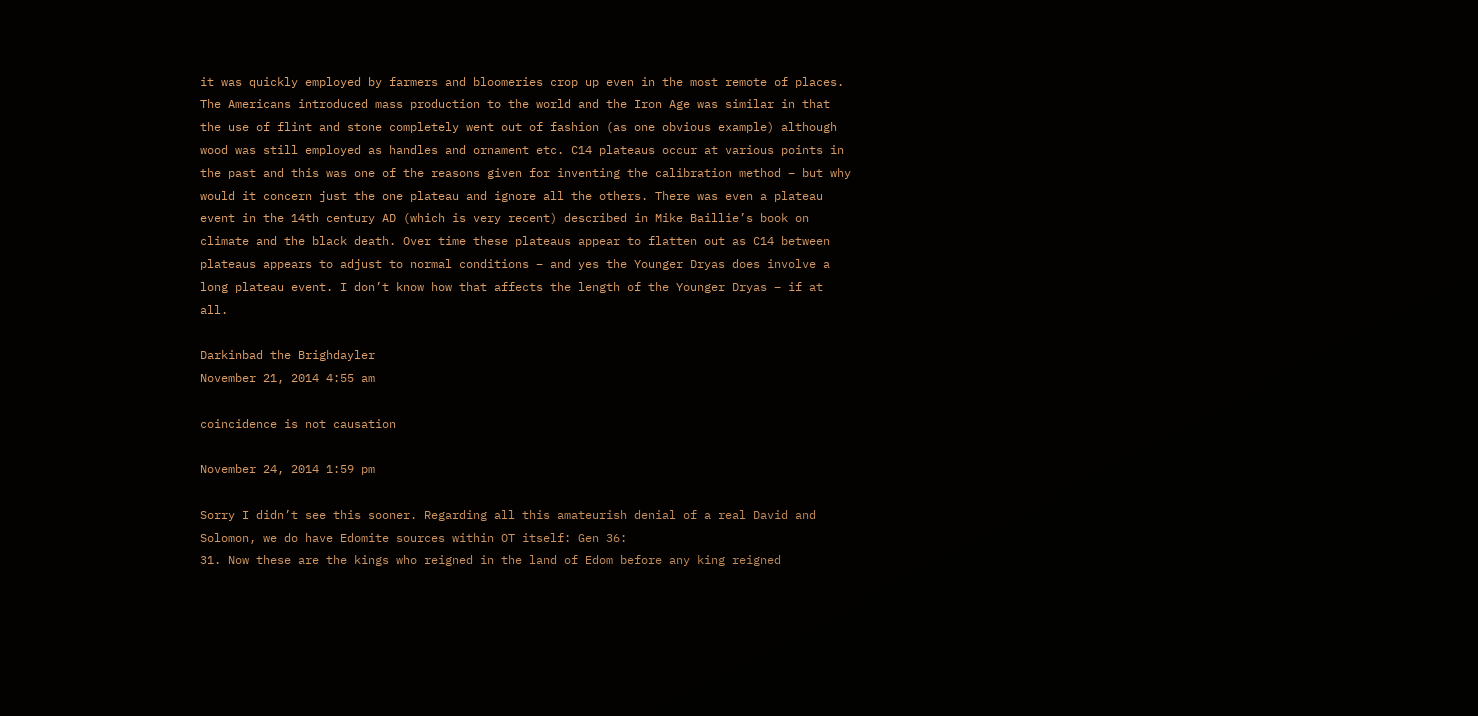it was quickly employed by farmers and bloomeries crop up even in the most remote of places. The Americans introduced mass production to the world and the Iron Age was similar in that the use of flint and stone completely went out of fashion (as one obvious example) although wood was still employed as handles and ornament etc. C14 plateaus occur at various points in the past and this was one of the reasons given for inventing the calibration method – but why would it concern just the one plateau and ignore all the others. There was even a plateau event in the 14th century AD (which is very recent) described in Mike Baillie’s book on climate and the black death. Over time these plateaus appear to flatten out as C14 between plateaus appears to adjust to normal conditions – and yes the Younger Dryas does involve a long plateau event. I don’t know how that affects the length of the Younger Dryas – if at all.

Darkinbad the Brighdayler
November 21, 2014 4:55 am

coincidence is not causation

November 24, 2014 1:59 pm

Sorry I didn’t see this sooner. Regarding all this amateurish denial of a real David and Solomon, we do have Edomite sources within OT itself: Gen 36:
31. Now these are the kings who reigned in the land of Edom before any king reigned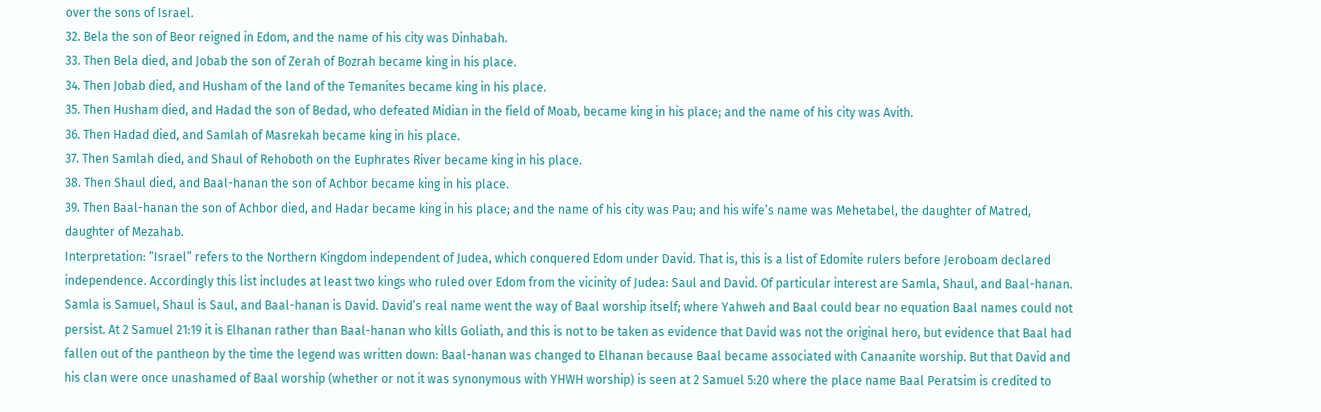over the sons of Israel.
32. Bela the son of Beor reigned in Edom, and the name of his city was Dinhabah.
33. Then Bela died, and Jobab the son of Zerah of Bozrah became king in his place.
34. Then Jobab died, and Husham of the land of the Temanites became king in his place.
35. Then Husham died, and Hadad the son of Bedad, who defeated Midian in the field of Moab, became king in his place; and the name of his city was Avith.
36. Then Hadad died, and Samlah of Masrekah became king in his place.
37. Then Samlah died, and Shaul of Rehoboth on the Euphrates River became king in his place.
38. Then Shaul died, and Baal-hanan the son of Achbor became king in his place.
39. Then Baal-hanan the son of Achbor died, and Hadar became king in his place; and the name of his city was Pau; and his wife’s name was Mehetabel, the daughter of Matred, daughter of Mezahab.
Interpretation: “Israel” refers to the Northern Kingdom independent of Judea, which conquered Edom under David. That is, this is a list of Edomite rulers before Jeroboam declared independence. Accordingly this list includes at least two kings who ruled over Edom from the vicinity of Judea: Saul and David. Of particular interest are Samla, Shaul, and Baal-hanan. Samla is Samuel, Shaul is Saul, and Baal-hanan is David. David’s real name went the way of Baal worship itself; where Yahweh and Baal could bear no equation Baal names could not persist. At 2 Samuel 21:19 it is Elhanan rather than Baal-hanan who kills Goliath, and this is not to be taken as evidence that David was not the original hero, but evidence that Baal had fallen out of the pantheon by the time the legend was written down: Baal-hanan was changed to Elhanan because Baal became associated with Canaanite worship. But that David and his clan were once unashamed of Baal worship (whether or not it was synonymous with YHWH worship) is seen at 2 Samuel 5:20 where the place name Baal Peratsim is credited to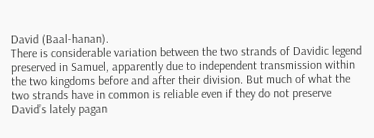David (Baal-hanan).
There is considerable variation between the two strands of Davidic legend preserved in Samuel, apparently due to independent transmission within the two kingdoms before and after their division. But much of what the two strands have in common is reliable even if they do not preserve David’s lately pagan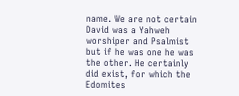name. We are not certain David was a Yahweh worshiper and Psalmist but if he was one he was the other. He certainly did exist, for which the Edomites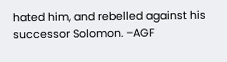hated him, and rebelled against his successor Solomon. –AGF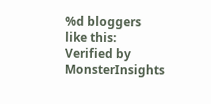%d bloggers like this:
Verified by MonsterInsights